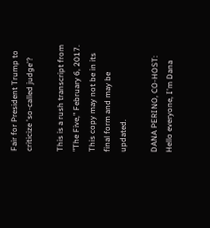Fair for President Trump to criticize 'so-called judge'?

This is a rush transcript from "The Five," February 6, 2017. This copy may not be in its final form and may be updated.

DANA PERINO, CO-HOST: Hello everyone, I'm Dana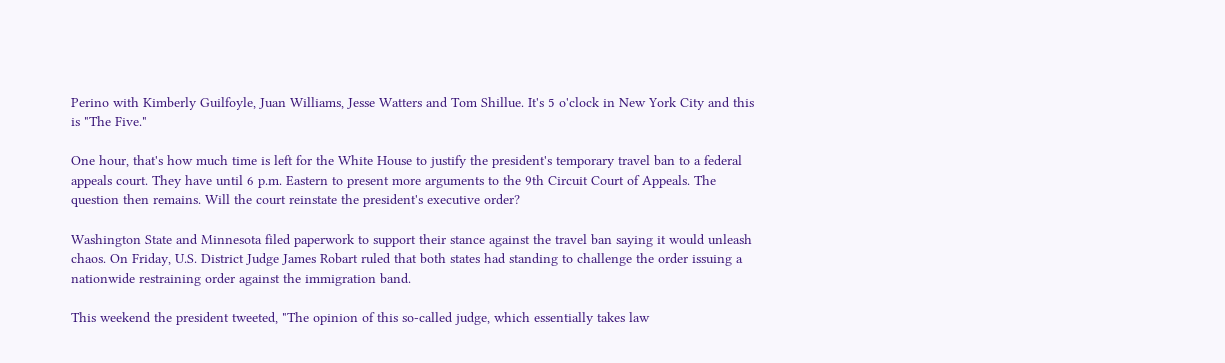Perino with Kimberly Guilfoyle, Juan Williams, Jesse Watters and Tom Shillue. It's 5 o'clock in New York City and this is "The Five."

One hour, that's how much time is left for the White House to justify the president's temporary travel ban to a federal appeals court. They have until 6 p.m. Eastern to present more arguments to the 9th Circuit Court of Appeals. The question then remains. Will the court reinstate the president's executive order?

Washington State and Minnesota filed paperwork to support their stance against the travel ban saying it would unleash chaos. On Friday, U.S. District Judge James Robart ruled that both states had standing to challenge the order issuing a nationwide restraining order against the immigration band.

This weekend the president tweeted, "The opinion of this so-called judge, which essentially takes law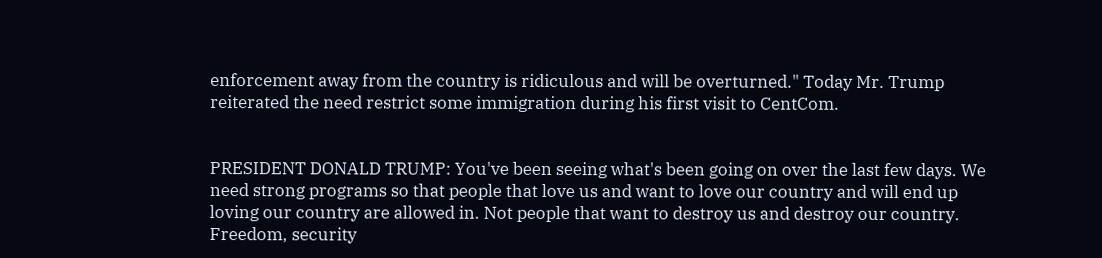enforcement away from the country is ridiculous and will be overturned." Today Mr. Trump reiterated the need restrict some immigration during his first visit to CentCom.


PRESIDENT DONALD TRUMP: You've been seeing what's been going on over the last few days. We need strong programs so that people that love us and want to love our country and will end up loving our country are allowed in. Not people that want to destroy us and destroy our country. Freedom, security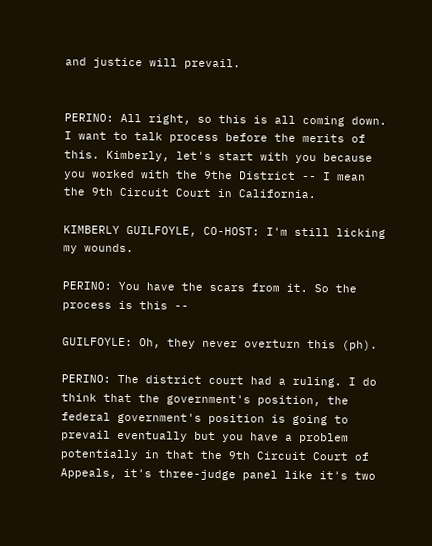and justice will prevail.


PERINO: All right, so this is all coming down. I want to talk process before the merits of this. Kimberly, let's start with you because you worked with the 9the District -- I mean the 9th Circuit Court in California.

KIMBERLY GUILFOYLE, CO-HOST: I'm still licking my wounds.

PERINO: You have the scars from it. So the process is this --

GUILFOYLE: Oh, they never overturn this (ph).

PERINO: The district court had a ruling. I do think that the government's position, the federal government's position is going to prevail eventually but you have a problem potentially in that the 9th Circuit Court of Appeals, it's three-judge panel like it's two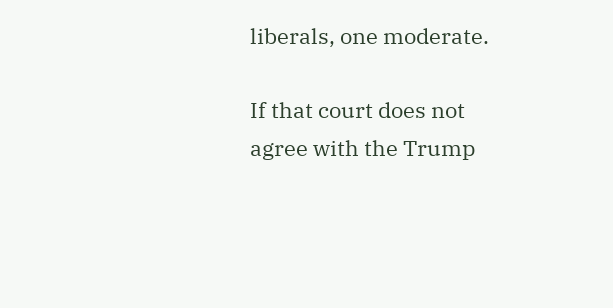liberals, one moderate.

If that court does not agree with the Trump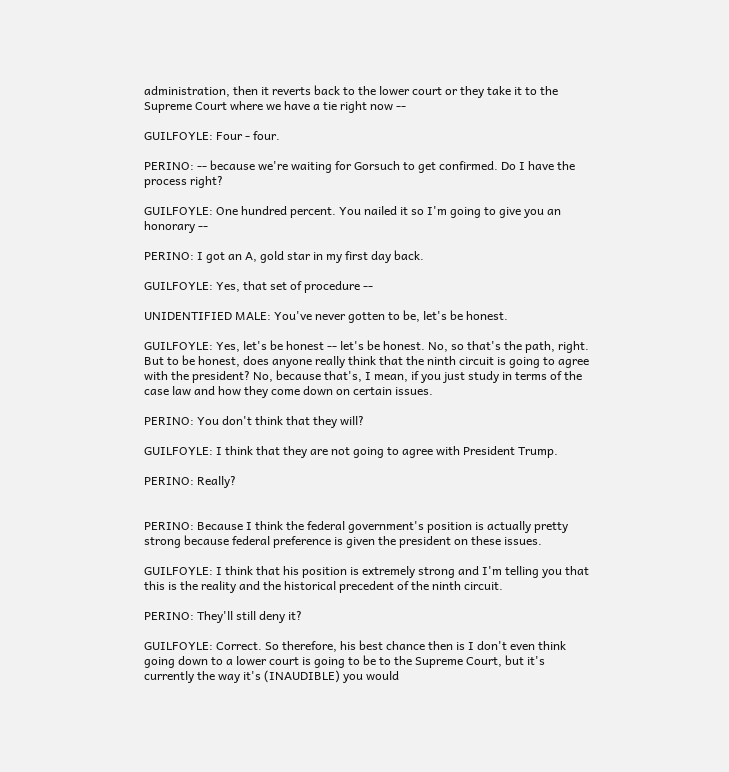administration, then it reverts back to the lower court or they take it to the Supreme Court where we have a tie right now --

GUILFOYLE: Four - four.

PERINO: -- because we're waiting for Gorsuch to get confirmed. Do I have the process right?

GUILFOYLE: One hundred percent. You nailed it so I'm going to give you an honorary --

PERINO: I got an A, gold star in my first day back.

GUILFOYLE: Yes, that set of procedure --

UNIDENTIFIED MALE: You've never gotten to be, let's be honest.

GUILFOYLE: Yes, let's be honest -- let's be honest. No, so that's the path, right. But to be honest, does anyone really think that the ninth circuit is going to agree with the president? No, because that's, I mean, if you just study in terms of the case law and how they come down on certain issues.

PERINO: You don't think that they will?

GUILFOYLE: I think that they are not going to agree with President Trump.

PERINO: Really?


PERINO: Because I think the federal government's position is actually pretty strong because federal preference is given the president on these issues.

GUILFOYLE: I think that his position is extremely strong and I'm telling you that this is the reality and the historical precedent of the ninth circuit.

PERINO: They'll still deny it?

GUILFOYLE: Correct. So therefore, his best chance then is I don't even think going down to a lower court is going to be to the Supreme Court, but it's currently the way it's (INAUDIBLE) you would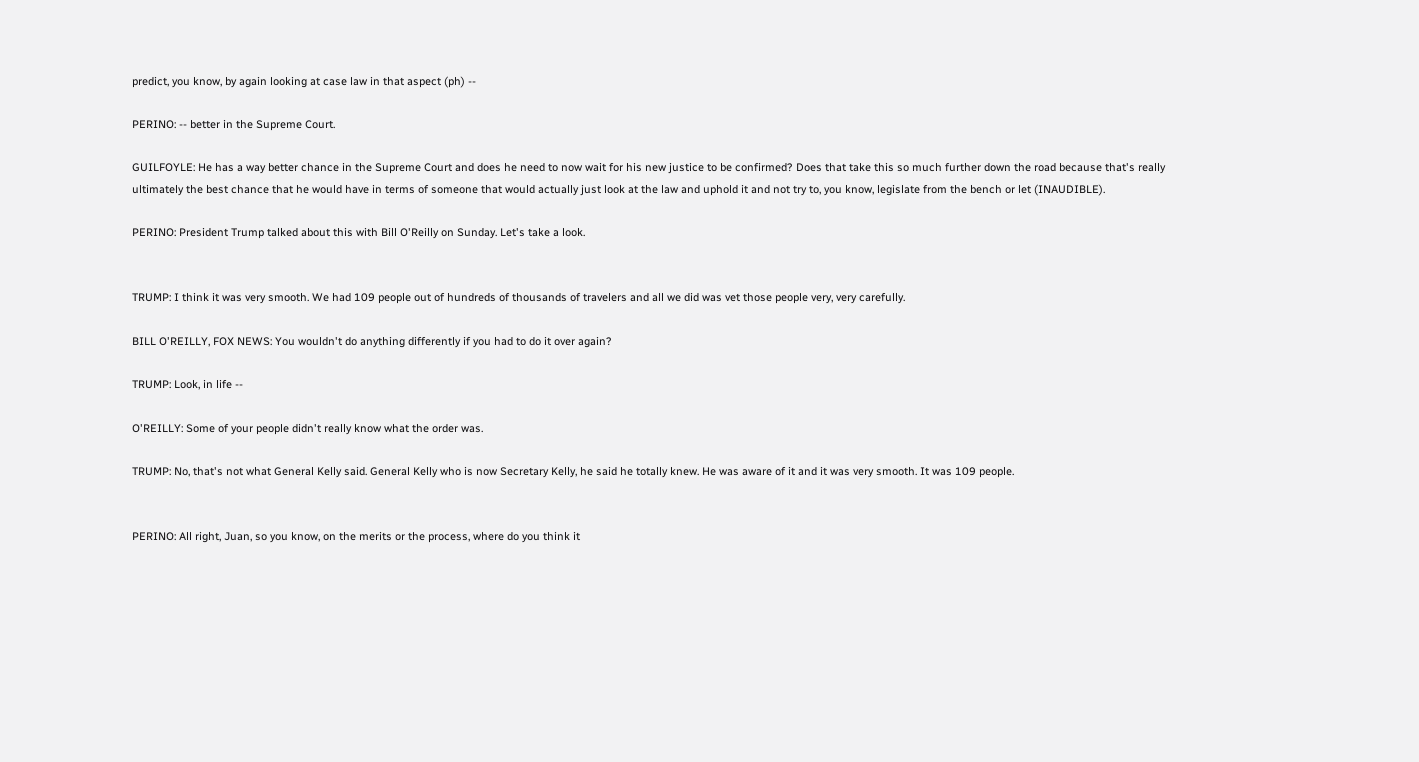predict, you know, by again looking at case law in that aspect (ph) --

PERINO: -- better in the Supreme Court.

GUILFOYLE: He has a way better chance in the Supreme Court and does he need to now wait for his new justice to be confirmed? Does that take this so much further down the road because that's really ultimately the best chance that he would have in terms of someone that would actually just look at the law and uphold it and not try to, you know, legislate from the bench or let (INAUDIBLE).

PERINO: President Trump talked about this with Bill O'Reilly on Sunday. Let's take a look.


TRUMP: I think it was very smooth. We had 109 people out of hundreds of thousands of travelers and all we did was vet those people very, very carefully.

BILL O'REILLY, FOX NEWS: You wouldn't do anything differently if you had to do it over again?

TRUMP: Look, in life --

O'REILLY: Some of your people didn't really know what the order was.

TRUMP: No, that's not what General Kelly said. General Kelly who is now Secretary Kelly, he said he totally knew. He was aware of it and it was very smooth. It was 109 people.


PERINO: All right, Juan, so you know, on the merits or the process, where do you think it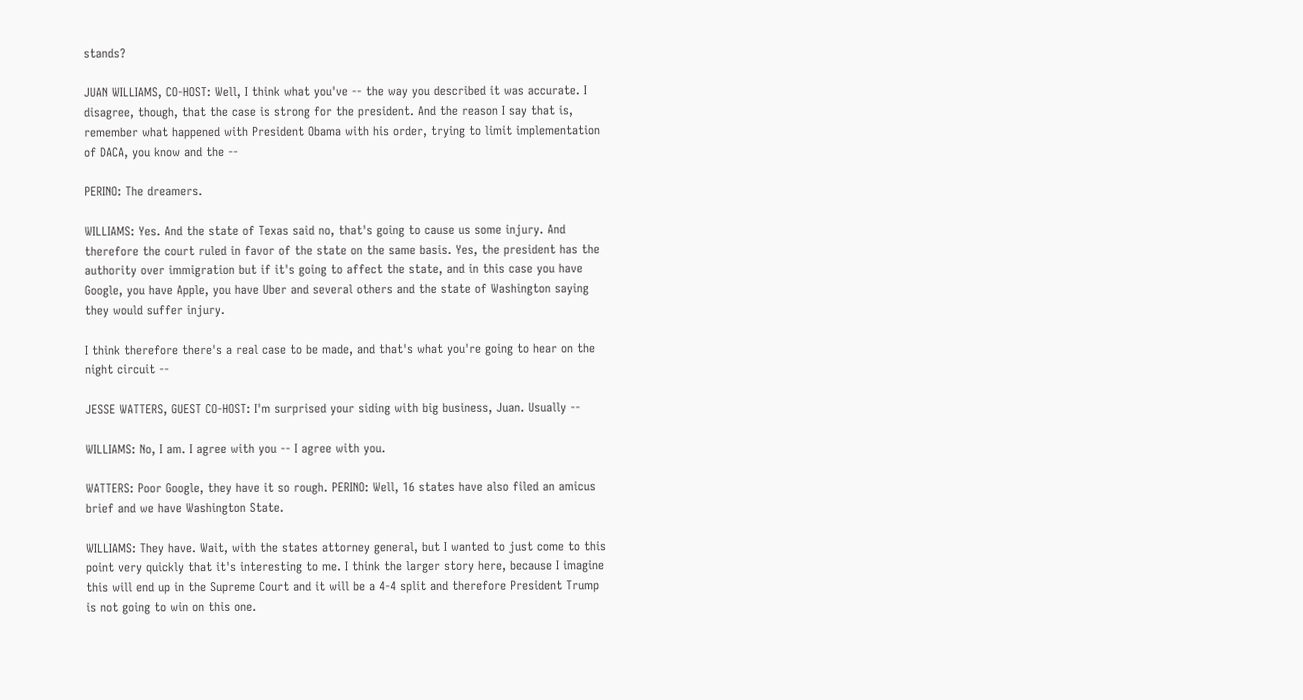stands?

JUAN WILLIAMS, CO-HOST: Well, I think what you've -- the way you described it was accurate. I disagree, though, that the case is strong for the president. And the reason I say that is, remember what happened with President Obama with his order, trying to limit implementation of DACA, you know and the --

PERINO: The dreamers.

WILLIAMS: Yes. And the state of Texas said no, that's going to cause us some injury. And therefore the court ruled in favor of the state on the same basis. Yes, the president has the authority over immigration but if it's going to affect the state, and in this case you have Google, you have Apple, you have Uber and several others and the state of Washington saying they would suffer injury.

I think therefore there's a real case to be made, and that's what you're going to hear on the night circuit --

JESSE WATTERS, GUEST CO-HOST: I'm surprised your siding with big business, Juan. Usually --

WILLIAMS: No, I am. I agree with you -- I agree with you.

WATTERS: Poor Google, they have it so rough. PERINO: Well, 16 states have also filed an amicus brief and we have Washington State.

WILLIAMS: They have. Wait, with the states attorney general, but I wanted to just come to this point very quickly that it's interesting to me. I think the larger story here, because I imagine this will end up in the Supreme Court and it will be a 4-4 split and therefore President Trump is not going to win on this one.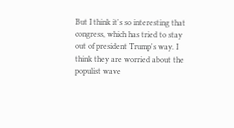But I think it's so interesting that congress, which has tried to stay out of president Trump's way. I think they are worried about the populist wave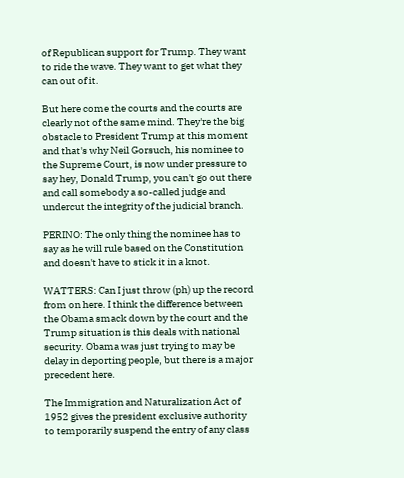of Republican support for Trump. They want to ride the wave. They want to get what they can out of it.

But here come the courts and the courts are clearly not of the same mind. They're the big obstacle to President Trump at this moment and that's why Neil Gorsuch, his nominee to the Supreme Court, is now under pressure to say hey, Donald Trump, you can't go out there and call somebody a so-called judge and undercut the integrity of the judicial branch.

PERINO: The only thing the nominee has to say as he will rule based on the Constitution and doesn't have to stick it in a knot.

WATTERS: Can I just throw (ph) up the record from on here. I think the difference between the Obama smack down by the court and the Trump situation is this deals with national security. Obama was just trying to may be delay in deporting people, but there is a major precedent here.

The Immigration and Naturalization Act of 1952 gives the president exclusive authority to temporarily suspend the entry of any class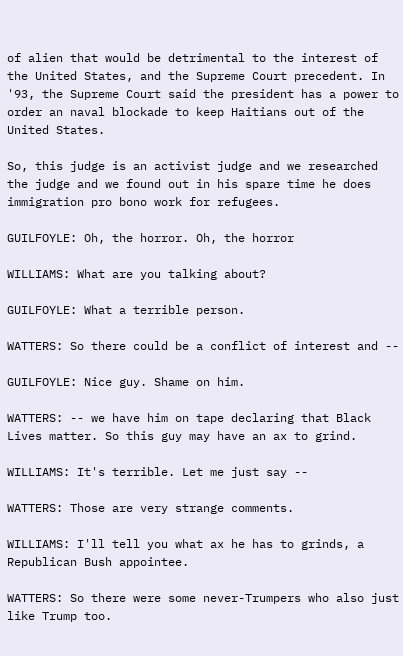of alien that would be detrimental to the interest of the United States, and the Supreme Court precedent. In '93, the Supreme Court said the president has a power to order an naval blockade to keep Haitians out of the United States.

So, this judge is an activist judge and we researched the judge and we found out in his spare time he does immigration pro bono work for refugees.

GUILFOYLE: Oh, the horror. Oh, the horror

WILLIAMS: What are you talking about?

GUILFOYLE: What a terrible person.

WATTERS: So there could be a conflict of interest and --

GUILFOYLE: Nice guy. Shame on him.

WATTERS: -- we have him on tape declaring that Black Lives matter. So this guy may have an ax to grind.

WILLIAMS: It's terrible. Let me just say --

WATTERS: Those are very strange comments.

WILLIAMS: I'll tell you what ax he has to grinds, a Republican Bush appointee.

WATTERS: So there were some never-Trumpers who also just like Trump too.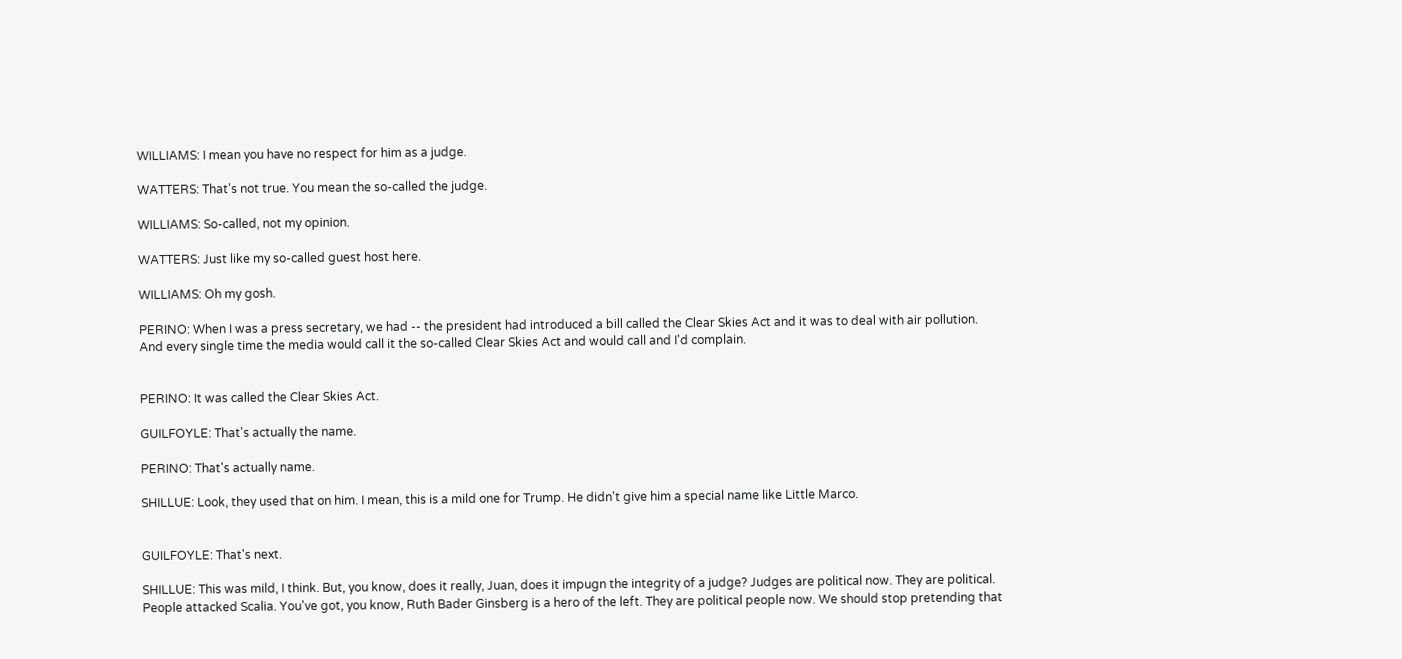WILLIAMS: I mean you have no respect for him as a judge.

WATTERS: That's not true. You mean the so-called the judge.

WILLIAMS: So-called, not my opinion.

WATTERS: Just like my so-called guest host here.

WILLIAMS: Oh my gosh.

PERINO: When I was a press secretary, we had -- the president had introduced a bill called the Clear Skies Act and it was to deal with air pollution. And every single time the media would call it the so-called Clear Skies Act and would call and I'd complain.


PERINO: It was called the Clear Skies Act.

GUILFOYLE: That's actually the name.

PERINO: That's actually name.

SHILLUE: Look, they used that on him. I mean, this is a mild one for Trump. He didn't give him a special name like Little Marco.


GUILFOYLE: That's next.

SHILLUE: This was mild, I think. But, you know, does it really, Juan, does it impugn the integrity of a judge? Judges are political now. They are political. People attacked Scalia. You've got, you know, Ruth Bader Ginsberg is a hero of the left. They are political people now. We should stop pretending that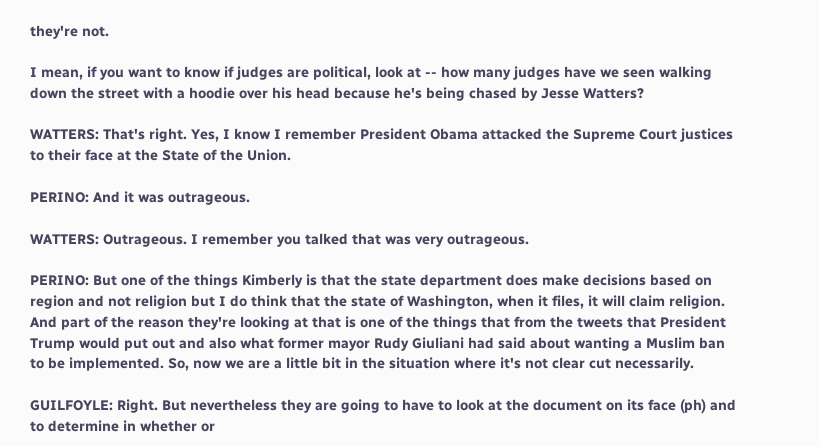they're not.

I mean, if you want to know if judges are political, look at -- how many judges have we seen walking down the street with a hoodie over his head because he's being chased by Jesse Watters?

WATTERS: That's right. Yes, I know I remember President Obama attacked the Supreme Court justices to their face at the State of the Union.

PERINO: And it was outrageous.

WATTERS: Outrageous. I remember you talked that was very outrageous.

PERINO: But one of the things Kimberly is that the state department does make decisions based on region and not religion but I do think that the state of Washington, when it files, it will claim religion. And part of the reason they're looking at that is one of the things that from the tweets that President Trump would put out and also what former mayor Rudy Giuliani had said about wanting a Muslim ban to be implemented. So, now we are a little bit in the situation where it's not clear cut necessarily.

GUILFOYLE: Right. But nevertheless they are going to have to look at the document on its face (ph) and to determine in whether or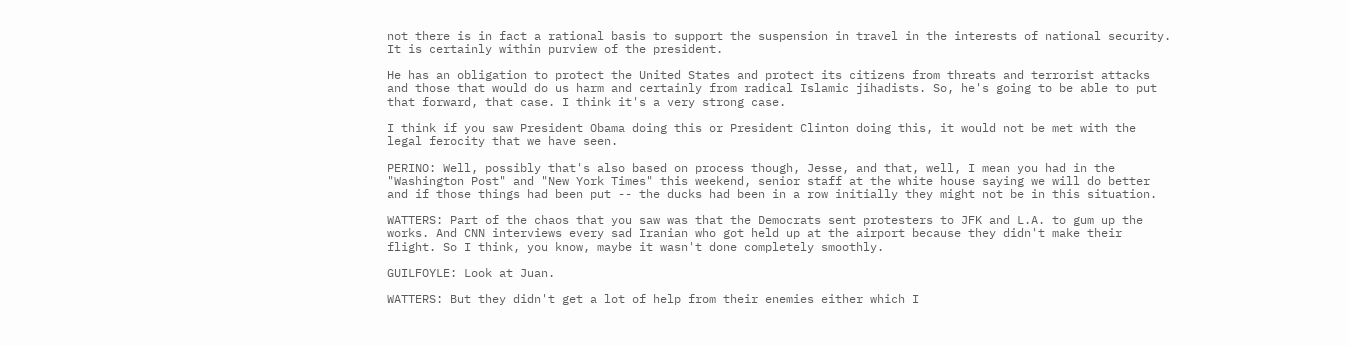not there is in fact a rational basis to support the suspension in travel in the interests of national security. It is certainly within purview of the president.

He has an obligation to protect the United States and protect its citizens from threats and terrorist attacks and those that would do us harm and certainly from radical Islamic jihadists. So, he's going to be able to put that forward, that case. I think it's a very strong case.

I think if you saw President Obama doing this or President Clinton doing this, it would not be met with the legal ferocity that we have seen.

PERINO: Well, possibly that's also based on process though, Jesse, and that, well, I mean you had in the "Washington Post" and "New York Times" this weekend, senior staff at the white house saying we will do better and if those things had been put -- the ducks had been in a row initially they might not be in this situation.

WATTERS: Part of the chaos that you saw was that the Democrats sent protesters to JFK and L.A. to gum up the works. And CNN interviews every sad Iranian who got held up at the airport because they didn't make their flight. So I think, you know, maybe it wasn't done completely smoothly.

GUILFOYLE: Look at Juan.

WATTERS: But they didn't get a lot of help from their enemies either which I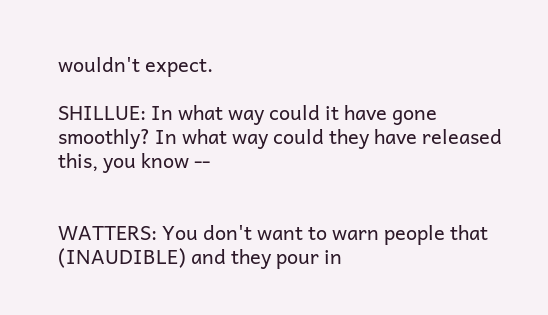wouldn't expect.

SHILLUE: In what way could it have gone smoothly? In what way could they have released this, you know --


WATTERS: You don't want to warn people that (INAUDIBLE) and they pour in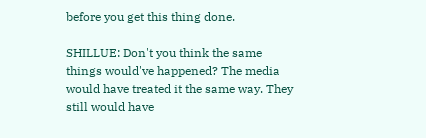before you get this thing done.

SHILLUE: Don't you think the same things would've happened? The media would have treated it the same way. They still would have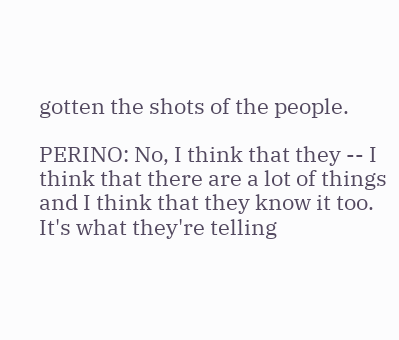gotten the shots of the people.

PERINO: No, I think that they -- I think that there are a lot of things and I think that they know it too. It's what they're telling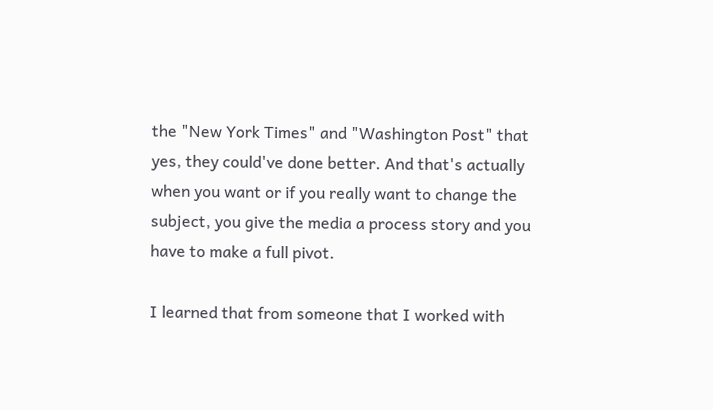the "New York Times" and "Washington Post" that yes, they could've done better. And that's actually when you want or if you really want to change the subject, you give the media a process story and you have to make a full pivot.

I learned that from someone that I worked with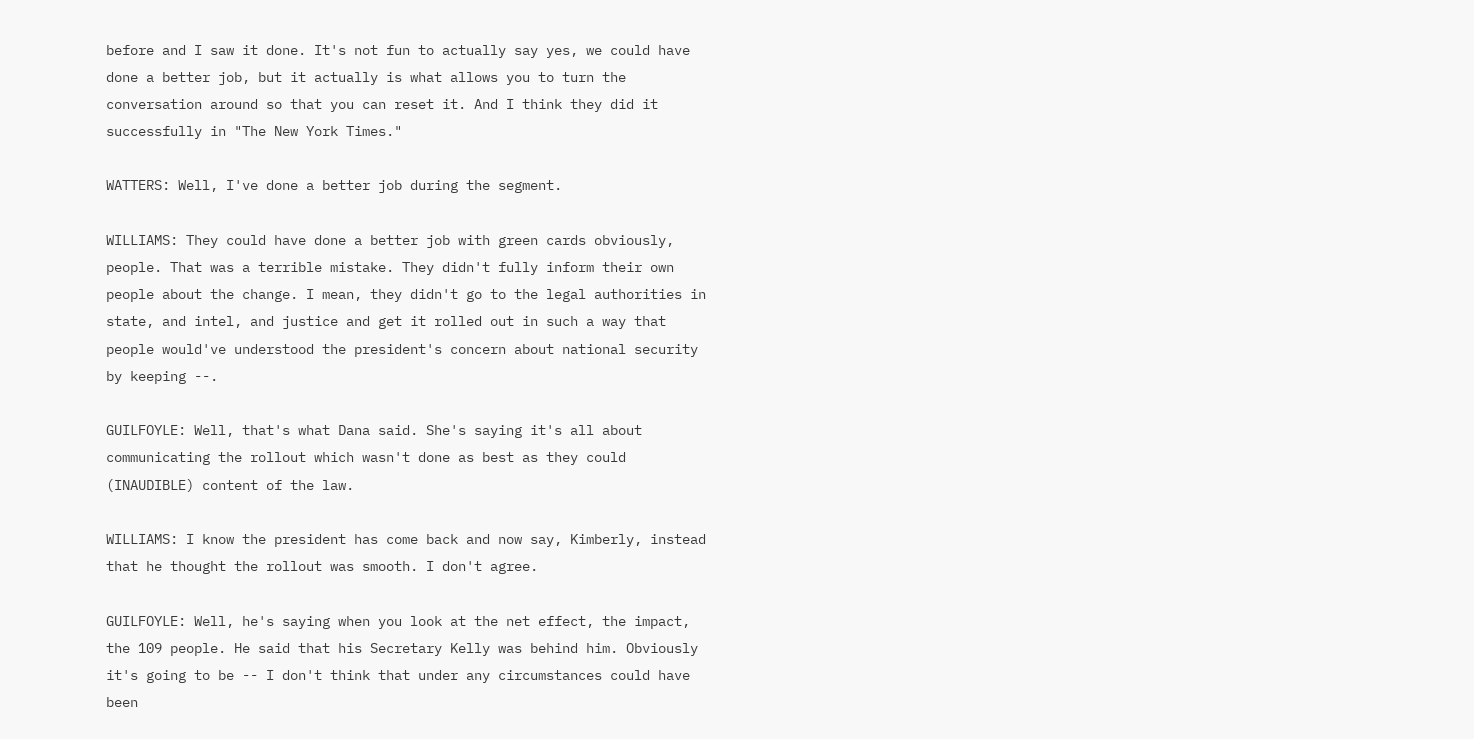before and I saw it done. It's not fun to actually say yes, we could have done a better job, but it actually is what allows you to turn the conversation around so that you can reset it. And I think they did it successfully in "The New York Times."

WATTERS: Well, I've done a better job during the segment.

WILLIAMS: They could have done a better job with green cards obviously, people. That was a terrible mistake. They didn't fully inform their own people about the change. I mean, they didn't go to the legal authorities in state, and intel, and justice and get it rolled out in such a way that people would've understood the president's concern about national security by keeping --.

GUILFOYLE: Well, that's what Dana said. She's saying it's all about communicating the rollout which wasn't done as best as they could (INAUDIBLE) content of the law.

WILLIAMS: I know the president has come back and now say, Kimberly, instead that he thought the rollout was smooth. I don't agree.

GUILFOYLE: Well, he's saying when you look at the net effect, the impact, the 109 people. He said that his Secretary Kelly was behind him. Obviously it's going to be -- I don't think that under any circumstances could have been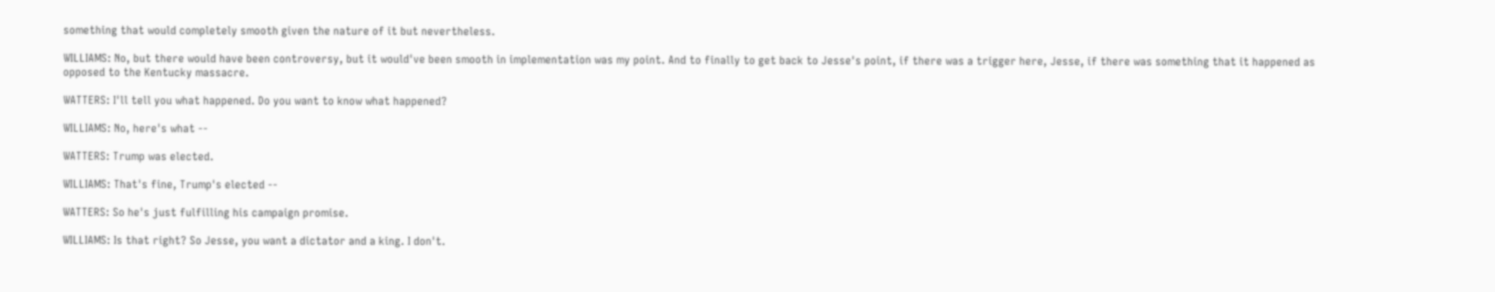something that would completely smooth given the nature of it but nevertheless.

WILLIAMS: No, but there would have been controversy, but it would've been smooth in implementation was my point. And to finally to get back to Jesse's point, if there was a trigger here, Jesse, if there was something that it happened as opposed to the Kentucky massacre.

WATTERS: I'll tell you what happened. Do you want to know what happened?

WILLIAMS: No, here's what --

WATTERS: Trump was elected.

WILLIAMS: That's fine, Trump's elected --

WATTERS: So he's just fulfilling his campaign promise.

WILLIAMS: Is that right? So Jesse, you want a dictator and a king. I don't.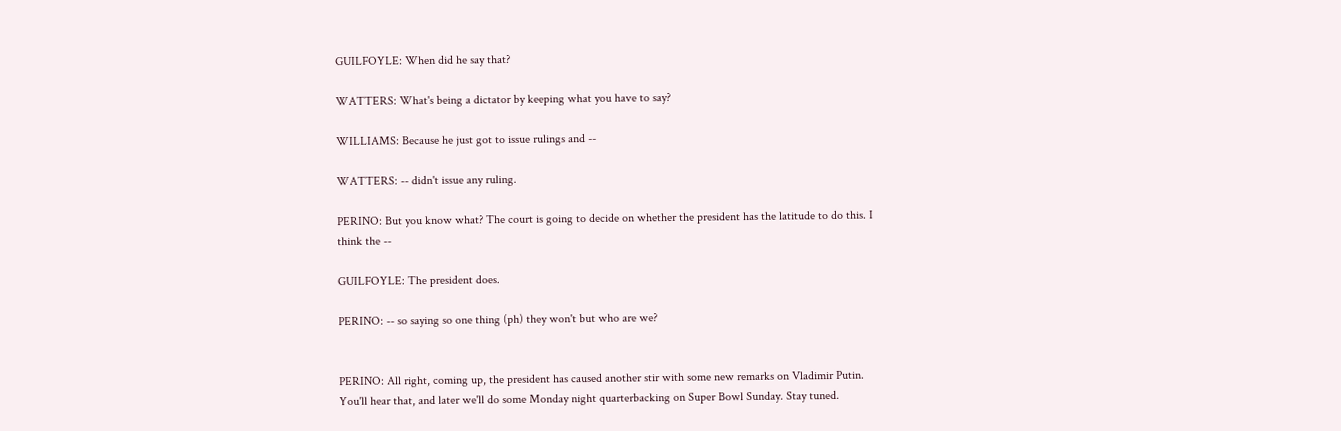GUILFOYLE: When did he say that?

WATTERS: What's being a dictator by keeping what you have to say?

WILLIAMS: Because he just got to issue rulings and --

WATTERS: -- didn't issue any ruling.

PERINO: But you know what? The court is going to decide on whether the president has the latitude to do this. I think the --

GUILFOYLE: The president does.

PERINO: -- so saying so one thing (ph) they won't but who are we?


PERINO: All right, coming up, the president has caused another stir with some new remarks on Vladimir Putin. You'll hear that, and later we'll do some Monday night quarterbacking on Super Bowl Sunday. Stay tuned.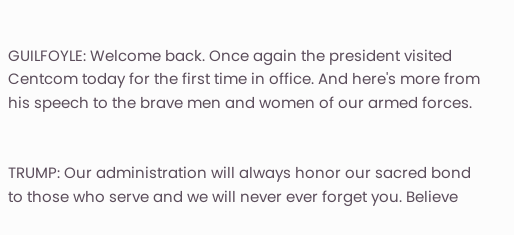GUILFOYLE: Welcome back. Once again the president visited Centcom today for the first time in office. And here's more from his speech to the brave men and women of our armed forces.


TRUMP: Our administration will always honor our sacred bond to those who serve and we will never ever forget you. Believe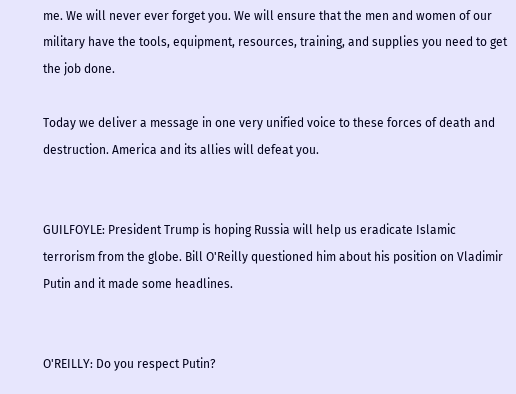me. We will never ever forget you. We will ensure that the men and women of our military have the tools, equipment, resources, training, and supplies you need to get the job done.

Today we deliver a message in one very unified voice to these forces of death and destruction. America and its allies will defeat you.


GUILFOYLE: President Trump is hoping Russia will help us eradicate Islamic terrorism from the globe. Bill O'Reilly questioned him about his position on Vladimir Putin and it made some headlines.


O'REILLY: Do you respect Putin?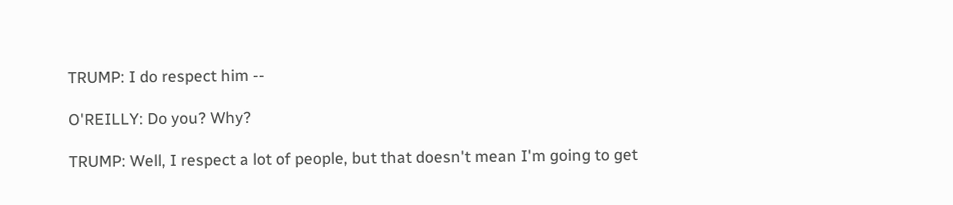TRUMP: I do respect him --

O'REILLY: Do you? Why?

TRUMP: Well, I respect a lot of people, but that doesn't mean I'm going to get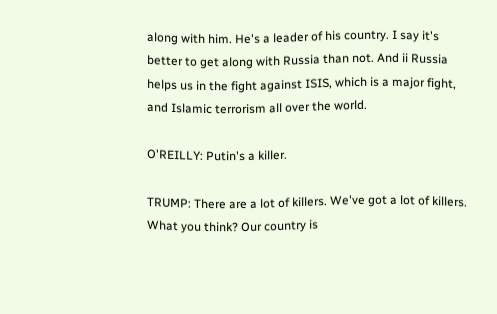along with him. He's a leader of his country. I say it's better to get along with Russia than not. And ii Russia helps us in the fight against ISIS, which is a major fight, and Islamic terrorism all over the world.

O'REILLY: Putin's a killer.

TRUMP: There are a lot of killers. We've got a lot of killers. What you think? Our country is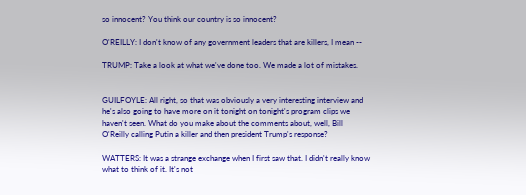so innocent? You think our country is so innocent?

O'REILLY: I don't know of any government leaders that are killers, I mean --

TRUMP: Take a look at what we've done too. We made a lot of mistakes.


GUILFOYLE: All right, so that was obviously a very interesting interview and he's also going to have more on it tonight on tonight's program clips we haven't seen. What do you make about the comments about, well, Bill O'Reilly calling Putin a killer and then president Trump's response?

WATTERS: It was a strange exchange when I first saw that. I didn't really know what to think of it. It's not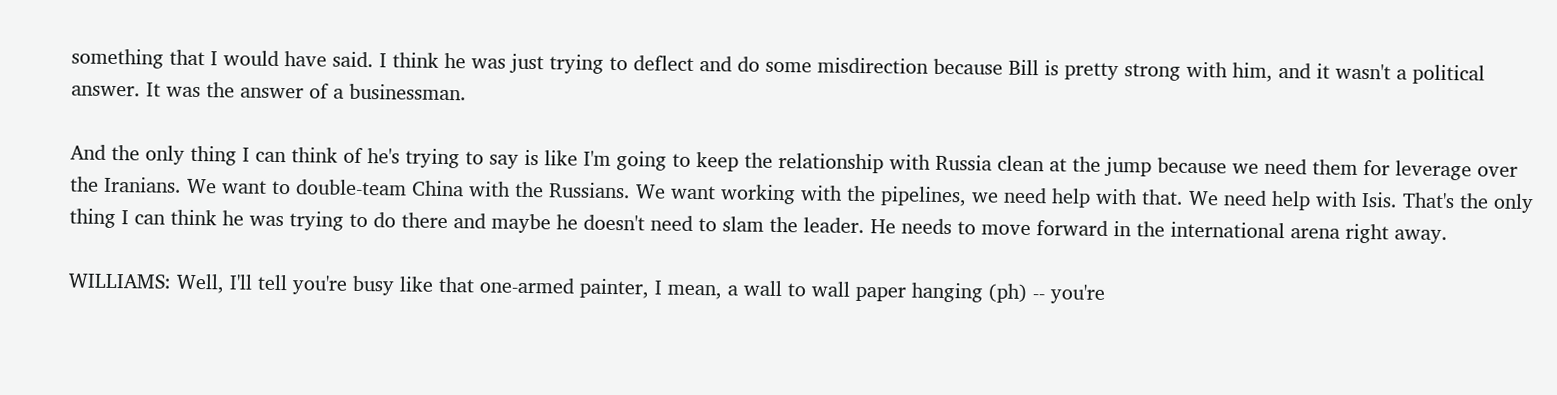something that I would have said. I think he was just trying to deflect and do some misdirection because Bill is pretty strong with him, and it wasn't a political answer. It was the answer of a businessman.

And the only thing I can think of he's trying to say is like I'm going to keep the relationship with Russia clean at the jump because we need them for leverage over the Iranians. We want to double-team China with the Russians. We want working with the pipelines, we need help with that. We need help with Isis. That's the only thing I can think he was trying to do there and maybe he doesn't need to slam the leader. He needs to move forward in the international arena right away.

WILLIAMS: Well, I'll tell you're busy like that one-armed painter, I mean, a wall to wall paper hanging (ph) -- you're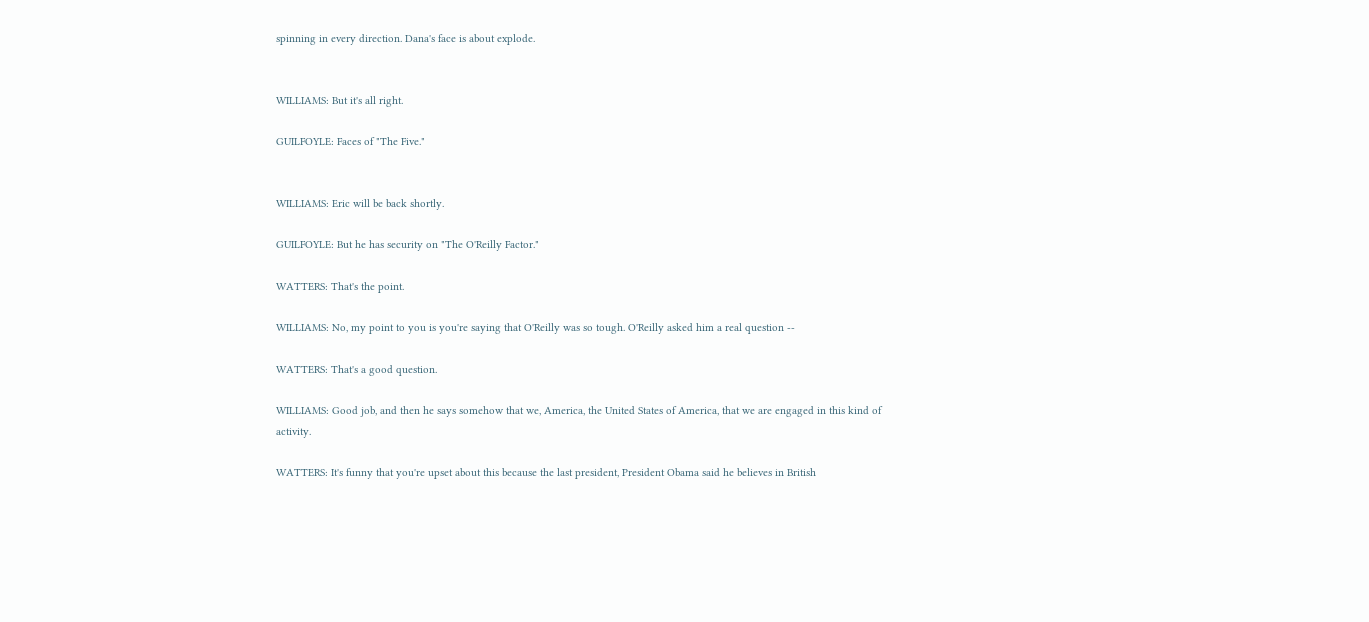spinning in every direction. Dana's face is about explode.


WILLIAMS: But it's all right.

GUILFOYLE: Faces of "The Five."


WILLIAMS: Eric will be back shortly.

GUILFOYLE: But he has security on "The O'Reilly Factor."

WATTERS: That's the point.

WILLIAMS: No, my point to you is you're saying that O'Reilly was so tough. O'Reilly asked him a real question --

WATTERS: That's a good question.

WILLIAMS: Good job, and then he says somehow that we, America, the United States of America, that we are engaged in this kind of activity.

WATTERS: It's funny that you're upset about this because the last president, President Obama said he believes in British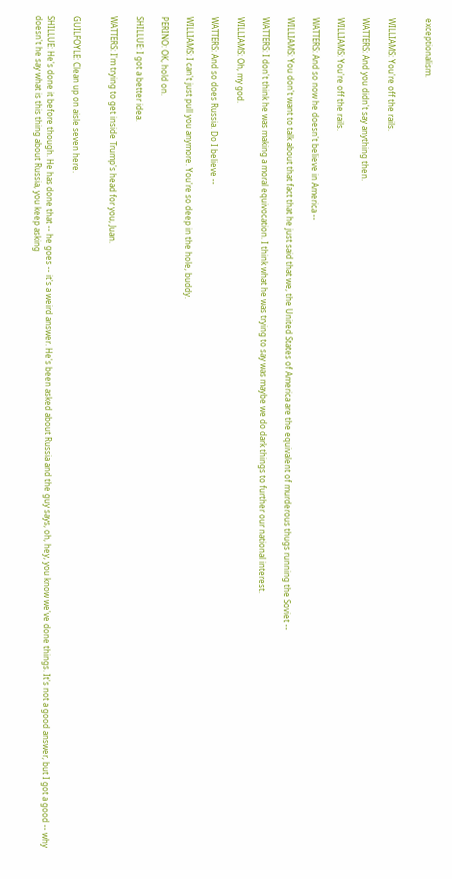exceptionalism.


WILLIAMS: You're off the rails.

WATTERS: And you didn't say anything then.

WILLIAMS: You're off the rails.

WATTERS: And so now he doesn't believe in America --

WILLIAMS: You don't want to talk about that fact that he just said that we, the United States of America are the equivalent of murderous thugs running the Soviet --

WATTERS: I don't think he was making a moral equivocation. I think what he was trying to say was maybe we do dark things to further our national interest.

WILLIAMS: Oh, my god.

WATTERS: And so does Russia. Do I believe --

WILLIAMS: I can't just pull you anymore. You're so deep in the hole, buddy.

PERINO: OK, hold on.

SHILLUE: I got a better idea.

WATTERS: I'm trying to get inside Trump's head for you, Juan.


GUILFOYLE: Clean up on aisle seven here.

SHILLUE: He's done it before though. He has done that -- he goes -- it's a weird answer. He's been asked about Russia and the guy says, oh, hey, you know we've done things. It's not a good answer, but I got a good -- why doesn't he say what is this thing about Russia, you keep asking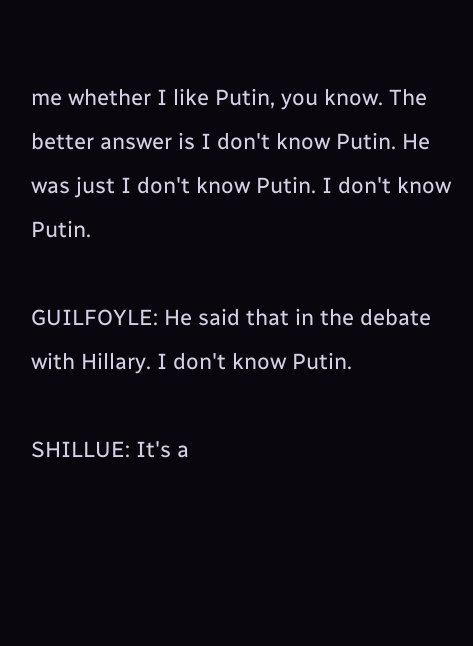me whether I like Putin, you know. The better answer is I don't know Putin. He was just I don't know Putin. I don't know Putin.

GUILFOYLE: He said that in the debate with Hillary. I don't know Putin.

SHILLUE: It's a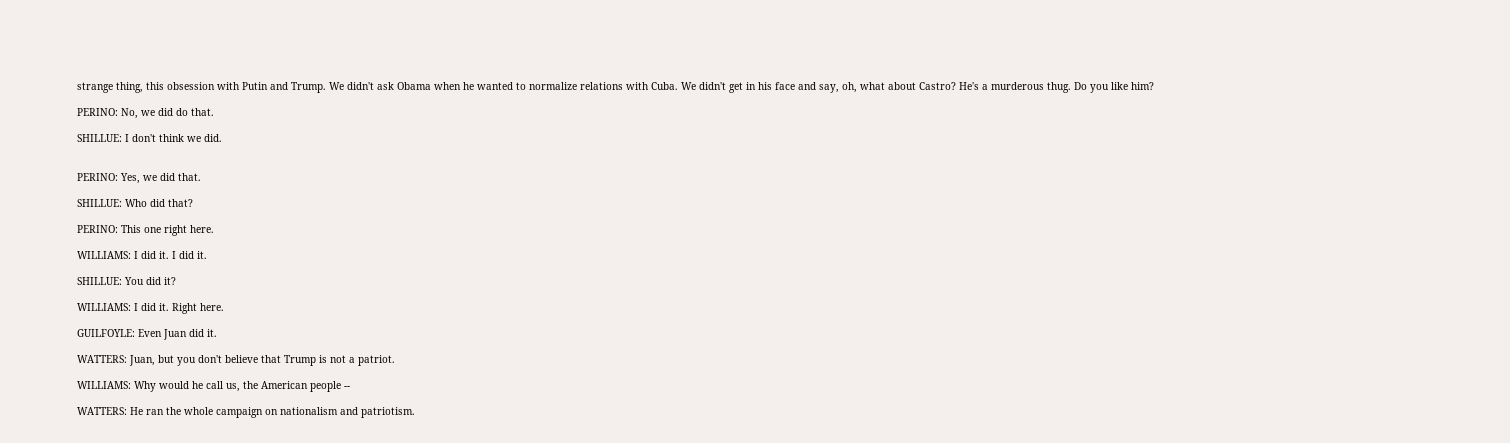strange thing, this obsession with Putin and Trump. We didn't ask Obama when he wanted to normalize relations with Cuba. We didn't get in his face and say, oh, what about Castro? He's a murderous thug. Do you like him?

PERINO: No, we did do that.

SHILLUE: I don't think we did.


PERINO: Yes, we did that.

SHILLUE: Who did that?

PERINO: This one right here.

WILLIAMS: I did it. I did it.

SHILLUE: You did it?

WILLIAMS: I did it. Right here.

GUILFOYLE: Even Juan did it.

WATTERS: Juan, but you don't believe that Trump is not a patriot.

WILLIAMS: Why would he call us, the American people --

WATTERS: He ran the whole campaign on nationalism and patriotism.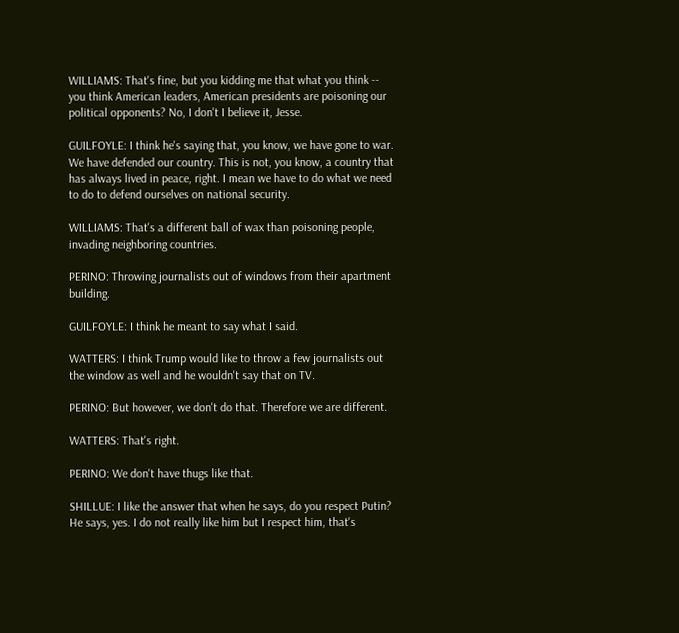WILLIAMS: That's fine, but you kidding me that what you think -- you think American leaders, American presidents are poisoning our political opponents? No, I don't I believe it, Jesse.

GUILFOYLE: I think he's saying that, you know, we have gone to war. We have defended our country. This is not, you know, a country that has always lived in peace, right. I mean we have to do what we need to do to defend ourselves on national security.

WILLIAMS: That's a different ball of wax than poisoning people, invading neighboring countries.

PERINO: Throwing journalists out of windows from their apartment building.

GUILFOYLE: I think he meant to say what I said.

WATTERS: I think Trump would like to throw a few journalists out the window as well and he wouldn't say that on TV.

PERINO: But however, we don't do that. Therefore we are different.

WATTERS: That's right.

PERINO: We don't have thugs like that.

SHILLUE: I like the answer that when he says, do you respect Putin? He says, yes. I do not really like him but I respect him, that's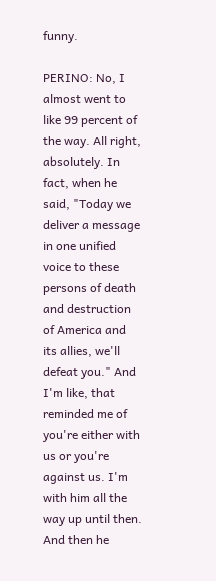funny.

PERINO: No, I almost went to like 99 percent of the way. All right, absolutely. In fact, when he said, "Today we deliver a message in one unified voice to these persons of death and destruction of America and its allies, we'll defeat you." And I'm like, that reminded me of you're either with us or you're against us. I'm with him all the way up until then. And then he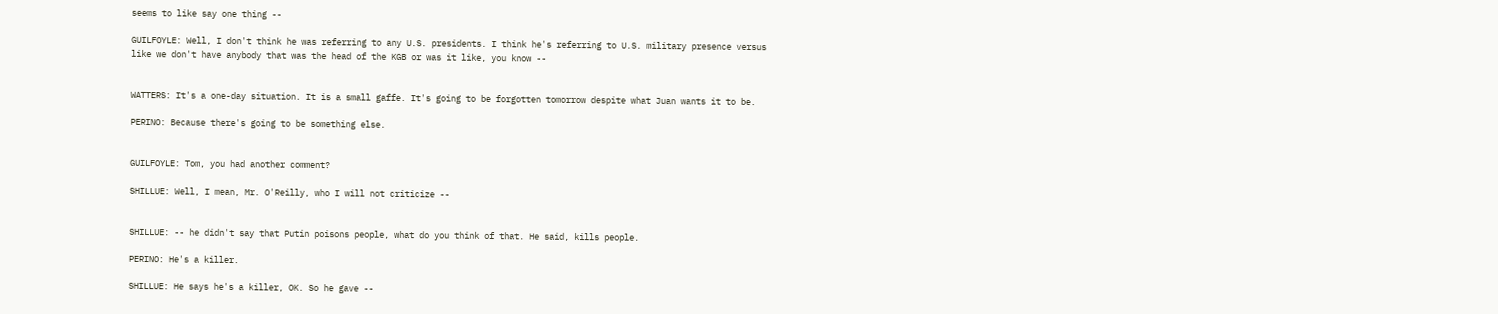seems to like say one thing --

GUILFOYLE: Well, I don't think he was referring to any U.S. presidents. I think he's referring to U.S. military presence versus like we don't have anybody that was the head of the KGB or was it like, you know --


WATTERS: It's a one-day situation. It is a small gaffe. It's going to be forgotten tomorrow despite what Juan wants it to be.

PERINO: Because there's going to be something else.


GUILFOYLE: Tom, you had another comment?

SHILLUE: Well, I mean, Mr. O'Reilly, who I will not criticize --


SHILLUE: -- he didn't say that Putin poisons people, what do you think of that. He said, kills people.

PERINO: He's a killer.

SHILLUE: He says he's a killer, OK. So he gave --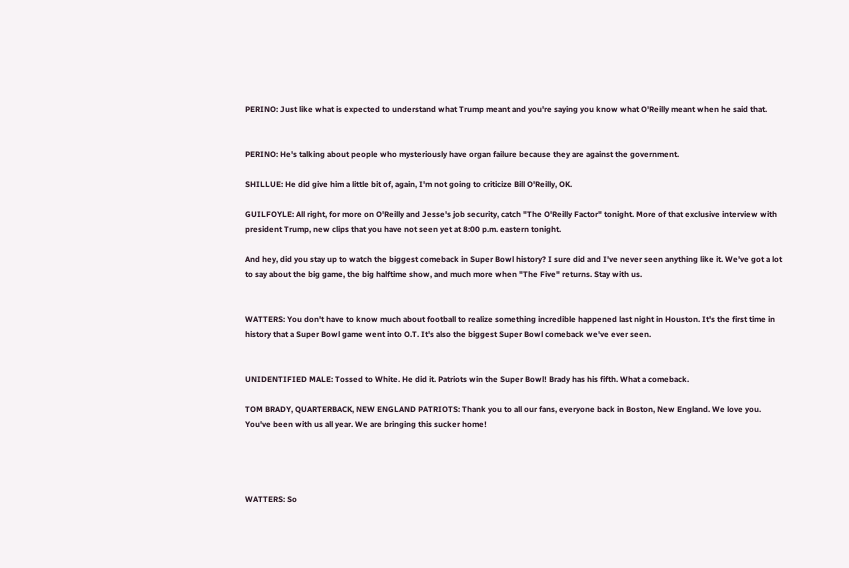PERINO: Just like what is expected to understand what Trump meant and you're saying you know what O'Reilly meant when he said that.


PERINO: He's talking about people who mysteriously have organ failure because they are against the government.

SHILLUE: He did give him a little bit of, again, I'm not going to criticize Bill O'Reilly, OK.

GUILFOYLE: All right, for more on O'Reilly and Jesse's job security, catch "The O'Reilly Factor" tonight. More of that exclusive interview with president Trump, new clips that you have not seen yet at 8:00 p.m. eastern tonight.

And hey, did you stay up to watch the biggest comeback in Super Bowl history? I sure did and I've never seen anything like it. We've got a lot to say about the big game, the big halftime show, and much more when "The Five" returns. Stay with us.


WATTERS: You don't have to know much about football to realize something incredible happened last night in Houston. It's the first time in history that a Super Bowl game went into O.T. It's also the biggest Super Bowl comeback we've ever seen.


UNIDENTIFIED MALE: Tossed to White. He did it. Patriots win the Super Bowl! Brady has his fifth. What a comeback.

TOM BRADY, QUARTERBACK, NEW ENGLAND PATRIOTS: Thank you to all our fans, everyone back in Boston, New England. We love you. You've been with us all year. We are bringing this sucker home!




WATTERS: So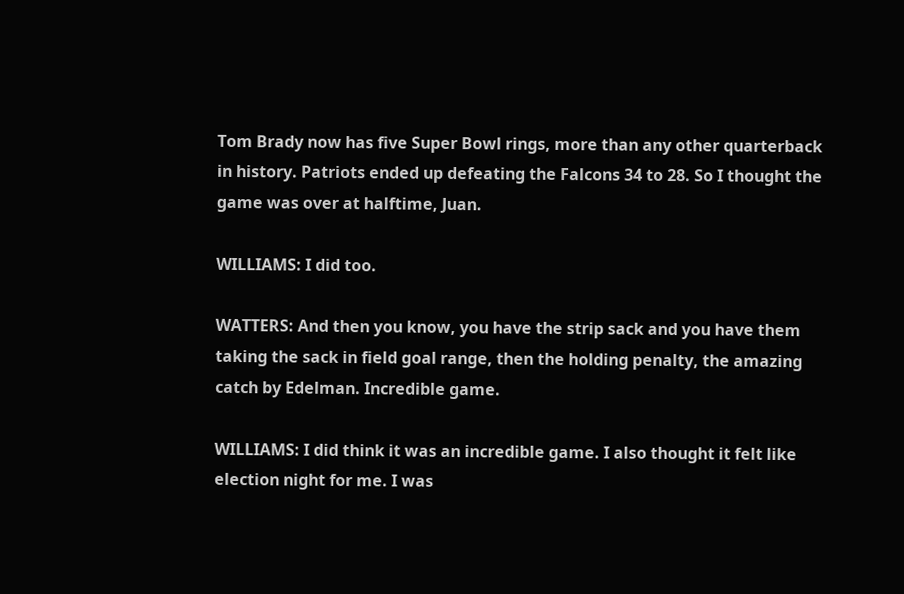Tom Brady now has five Super Bowl rings, more than any other quarterback in history. Patriots ended up defeating the Falcons 34 to 28. So I thought the game was over at halftime, Juan.

WILLIAMS: I did too.

WATTERS: And then you know, you have the strip sack and you have them taking the sack in field goal range, then the holding penalty, the amazing catch by Edelman. Incredible game.

WILLIAMS: I did think it was an incredible game. I also thought it felt like election night for me. I was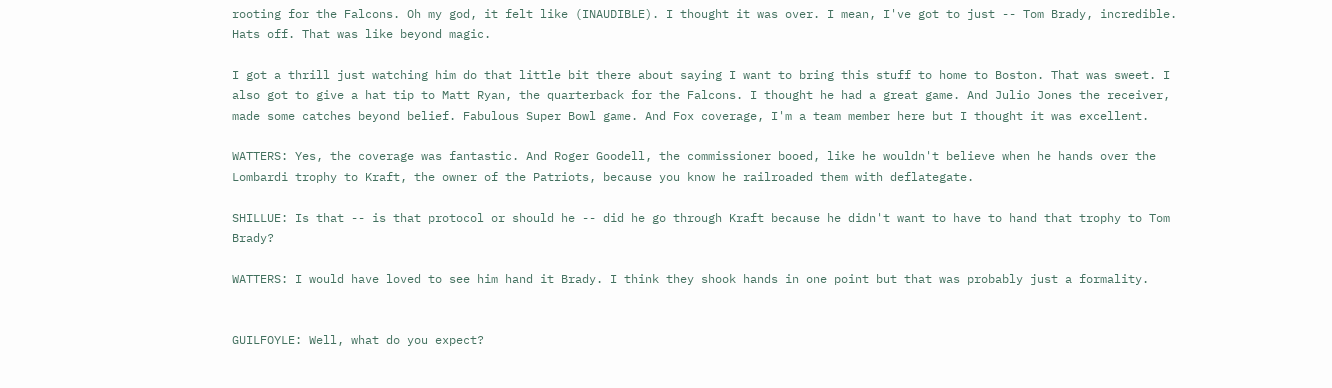rooting for the Falcons. Oh my god, it felt like (INAUDIBLE). I thought it was over. I mean, I've got to just -- Tom Brady, incredible. Hats off. That was like beyond magic.

I got a thrill just watching him do that little bit there about saying I want to bring this stuff to home to Boston. That was sweet. I also got to give a hat tip to Matt Ryan, the quarterback for the Falcons. I thought he had a great game. And Julio Jones the receiver, made some catches beyond belief. Fabulous Super Bowl game. And Fox coverage, I'm a team member here but I thought it was excellent.

WATTERS: Yes, the coverage was fantastic. And Roger Goodell, the commissioner booed, like he wouldn't believe when he hands over the Lombardi trophy to Kraft, the owner of the Patriots, because you know he railroaded them with deflategate.

SHILLUE: Is that -- is that protocol or should he -- did he go through Kraft because he didn't want to have to hand that trophy to Tom Brady?

WATTERS: I would have loved to see him hand it Brady. I think they shook hands in one point but that was probably just a formality.


GUILFOYLE: Well, what do you expect?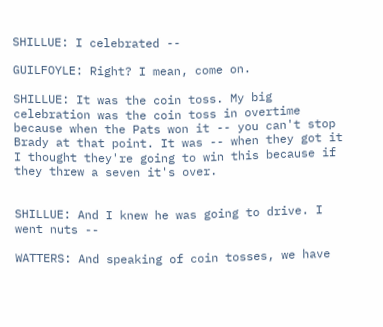SHILLUE: I celebrated --

GUILFOYLE: Right? I mean, come on.

SHILLUE: It was the coin toss. My big celebration was the coin toss in overtime because when the Pats won it -- you can't stop Brady at that point. It was -- when they got it I thought they're going to win this because if they threw a seven it's over.


SHILLUE: And I knew he was going to drive. I went nuts --

WATTERS: And speaking of coin tosses, we have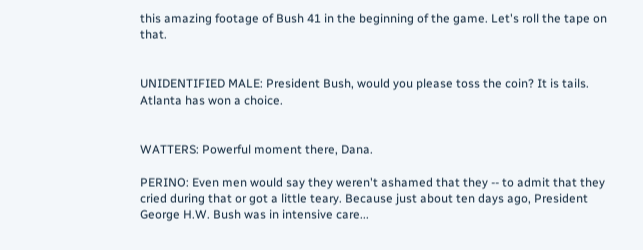this amazing footage of Bush 41 in the beginning of the game. Let's roll the tape on that.


UNIDENTIFIED MALE: President Bush, would you please toss the coin? It is tails. Atlanta has won a choice.


WATTERS: Powerful moment there, Dana.

PERINO: Even men would say they weren't ashamed that they -- to admit that they cried during that or got a little teary. Because just about ten days ago, President George H.W. Bush was in intensive care...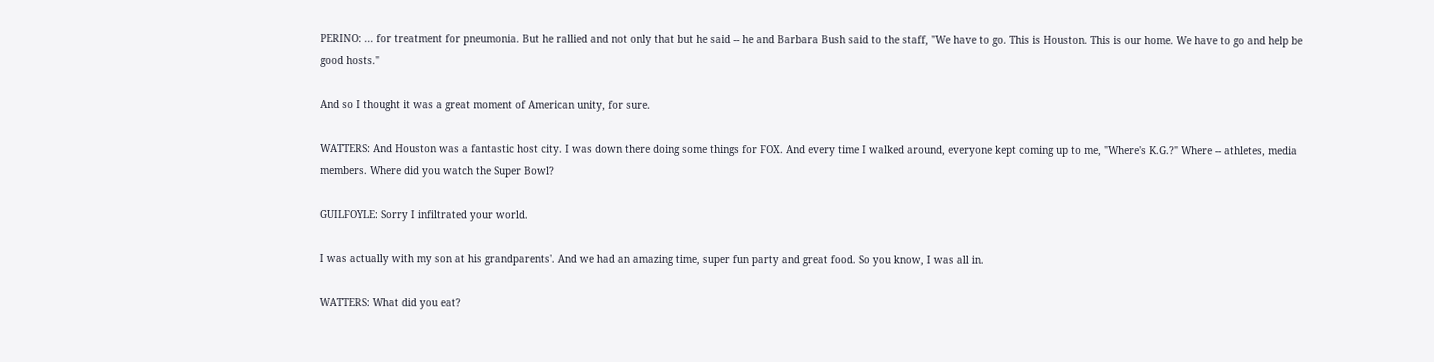PERINO: ... for treatment for pneumonia. But he rallied and not only that but he said -- he and Barbara Bush said to the staff, "We have to go. This is Houston. This is our home. We have to go and help be good hosts."

And so I thought it was a great moment of American unity, for sure.

WATTERS: And Houston was a fantastic host city. I was down there doing some things for FOX. And every time I walked around, everyone kept coming up to me, "Where's K.G.?" Where -- athletes, media members. Where did you watch the Super Bowl?

GUILFOYLE: Sorry I infiltrated your world.

I was actually with my son at his grandparents'. And we had an amazing time, super fun party and great food. So you know, I was all in.

WATTERS: What did you eat?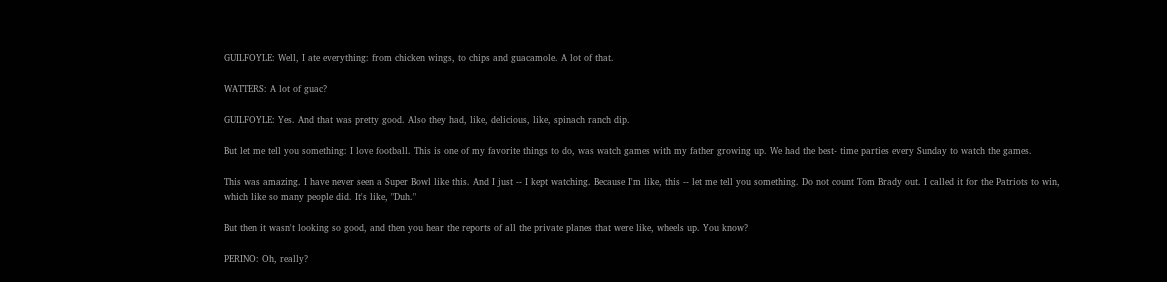GUILFOYLE: Well, I ate everything: from chicken wings, to chips and guacamole. A lot of that.

WATTERS: A lot of guac?

GUILFOYLE: Yes. And that was pretty good. Also they had, like, delicious, like, spinach ranch dip.

But let me tell you something: I love football. This is one of my favorite things to do, was watch games with my father growing up. We had the best- time parties every Sunday to watch the games.

This was amazing. I have never seen a Super Bowl like this. And I just -- I kept watching. Because I'm like, this -- let me tell you something. Do not count Tom Brady out. I called it for the Patriots to win, which like so many people did. It's like, "Duh."

But then it wasn't looking so good, and then you hear the reports of all the private planes that were like, wheels up. You know?

PERINO: Oh, really?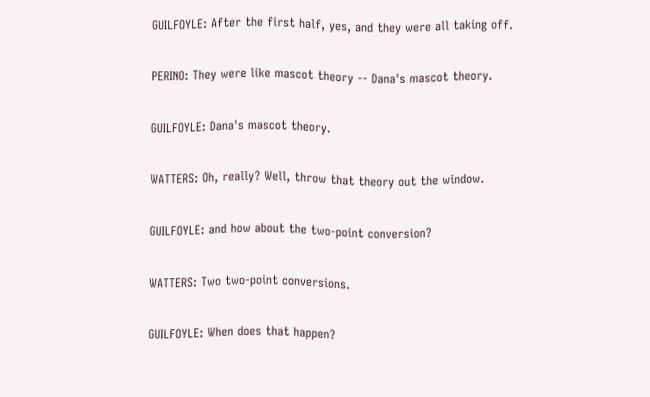GUILFOYLE: After the first half, yes, and they were all taking off.

PERINO: They were like mascot theory -- Dana's mascot theory.

GUILFOYLE: Dana's mascot theory.

WATTERS: Oh, really? Well, throw that theory out the window.

GUILFOYLE: and how about the two-point conversion?

WATTERS: Two two-point conversions.

GUILFOYLE: When does that happen?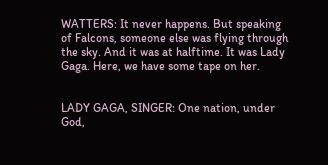WATTERS: It never happens. But speaking of Falcons, someone else was flying through the sky. And it was at halftime. It was Lady Gaga. Here, we have some tape on her.


LADY GAGA, SINGER: One nation, under God,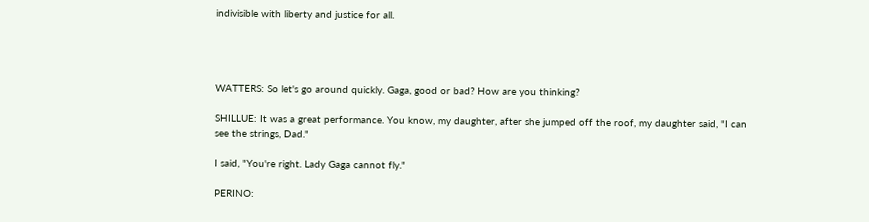indivisible with liberty and justice for all.




WATTERS: So let's go around quickly. Gaga, good or bad? How are you thinking?

SHILLUE: It was a great performance. You know, my daughter, after she jumped off the roof, my daughter said, "I can see the strings, Dad."

I said, "You're right. Lady Gaga cannot fly."

PERINO: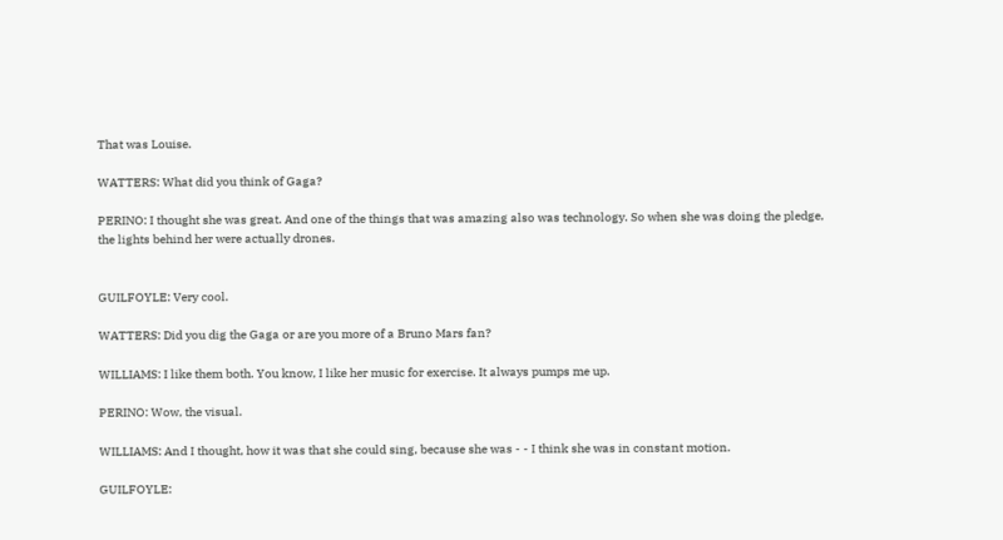That was Louise.

WATTERS: What did you think of Gaga?

PERINO: I thought she was great. And one of the things that was amazing also was technology. So when she was doing the pledge, the lights behind her were actually drones.


GUILFOYLE: Very cool.

WATTERS: Did you dig the Gaga or are you more of a Bruno Mars fan?

WILLIAMS: I like them both. You know, I like her music for exercise. It always pumps me up.

PERINO: Wow, the visual.

WILLIAMS: And I thought, how it was that she could sing, because she was - - I think she was in constant motion.

GUILFOYLE: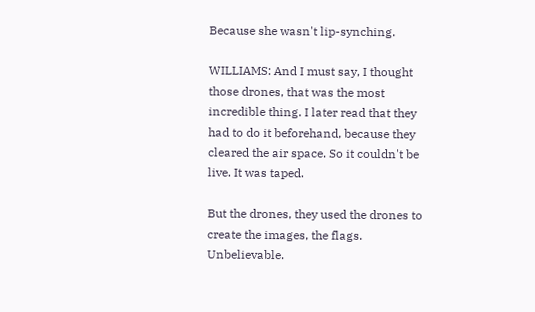Because she wasn't lip-synching.

WILLIAMS: And I must say, I thought those drones, that was the most incredible thing. I later read that they had to do it beforehand, because they cleared the air space. So it couldn't be live. It was taped.

But the drones, they used the drones to create the images, the flags. Unbelievable.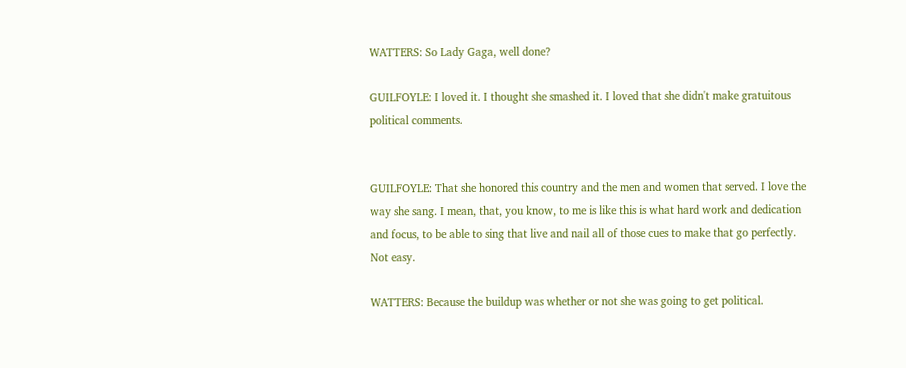WATTERS: So Lady Gaga, well done?

GUILFOYLE: I loved it. I thought she smashed it. I loved that she didn't make gratuitous political comments.


GUILFOYLE: That she honored this country and the men and women that served. I love the way she sang. I mean, that, you know, to me is like this is what hard work and dedication and focus, to be able to sing that live and nail all of those cues to make that go perfectly. Not easy.

WATTERS: Because the buildup was whether or not she was going to get political.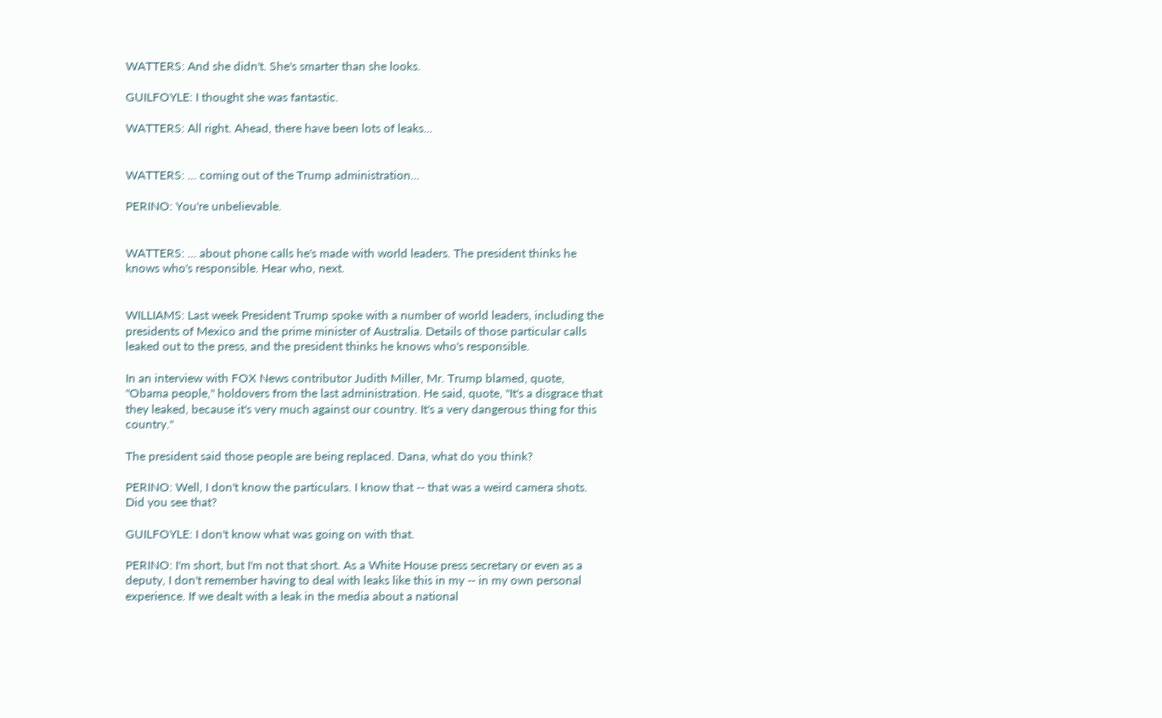WATTERS: And she didn't. She's smarter than she looks.

GUILFOYLE: I thought she was fantastic.

WATTERS: All right. Ahead, there have been lots of leaks...


WATTERS: ... coming out of the Trump administration...

PERINO: You're unbelievable.


WATTERS: ... about phone calls he's made with world leaders. The president thinks he knows who's responsible. Hear who, next.


WILLIAMS: Last week President Trump spoke with a number of world leaders, including the presidents of Mexico and the prime minister of Australia. Details of those particular calls leaked out to the press, and the president thinks he knows who's responsible.

In an interview with FOX News contributor Judith Miller, Mr. Trump blamed, quote, "Obama people," holdovers from the last administration. He said, quote, "It's a disgrace that they leaked, because it's very much against our country. It's a very dangerous thing for this country."

The president said those people are being replaced. Dana, what do you think?

PERINO: Well, I don't know the particulars. I know that -- that was a weird camera shots. Did you see that?

GUILFOYLE: I don't know what was going on with that.

PERINO: I'm short, but I'm not that short. As a White House press secretary or even as a deputy, I don't remember having to deal with leaks like this in my -- in my own personal experience. If we dealt with a leak in the media about a national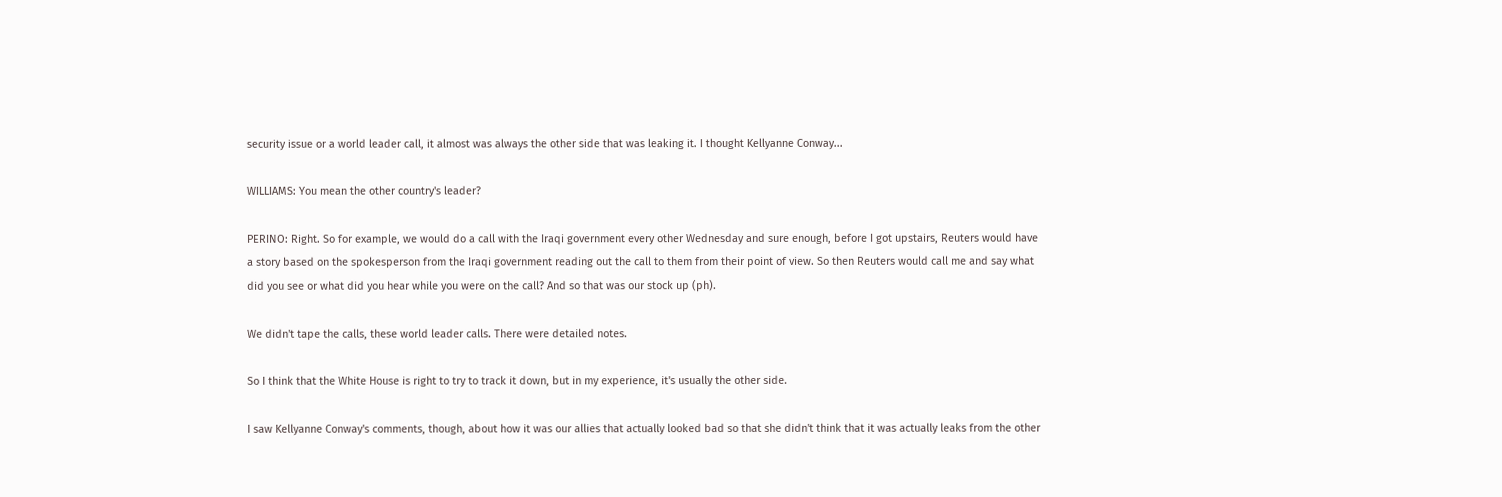security issue or a world leader call, it almost was always the other side that was leaking it. I thought Kellyanne Conway...

WILLIAMS: You mean the other country's leader?

PERINO: Right. So for example, we would do a call with the Iraqi government every other Wednesday and sure enough, before I got upstairs, Reuters would have a story based on the spokesperson from the Iraqi government reading out the call to them from their point of view. So then Reuters would call me and say what did you see or what did you hear while you were on the call? And so that was our stock up (ph).

We didn't tape the calls, these world leader calls. There were detailed notes.

So I think that the White House is right to try to track it down, but in my experience, it's usually the other side.

I saw Kellyanne Conway's comments, though, about how it was our allies that actually looked bad so that she didn't think that it was actually leaks from the other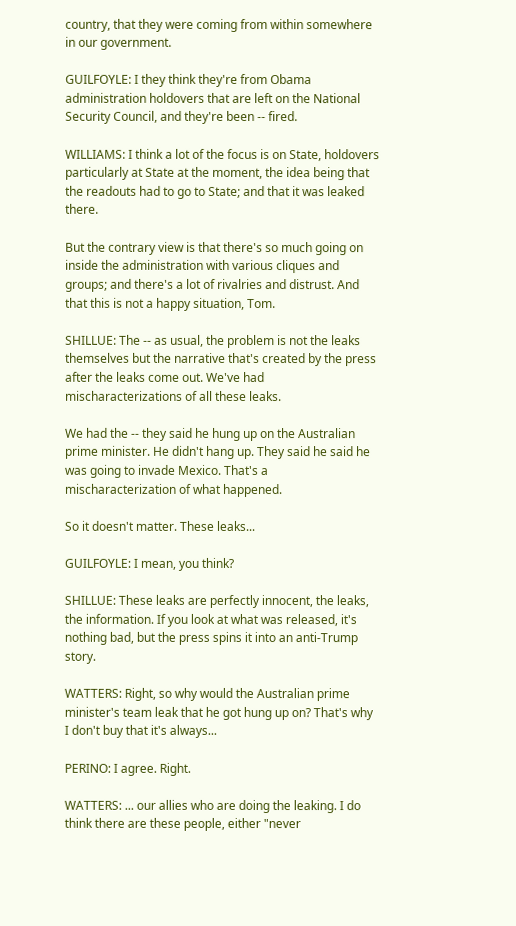country, that they were coming from within somewhere in our government.

GUILFOYLE: I they think they're from Obama administration holdovers that are left on the National Security Council, and they're been -- fired.

WILLIAMS: I think a lot of the focus is on State, holdovers particularly at State at the moment, the idea being that the readouts had to go to State; and that it was leaked there.

But the contrary view is that there's so much going on inside the administration with various cliques and groups; and there's a lot of rivalries and distrust. And that this is not a happy situation, Tom.

SHILLUE: The -- as usual, the problem is not the leaks themselves but the narrative that's created by the press after the leaks come out. We've had mischaracterizations of all these leaks.

We had the -- they said he hung up on the Australian prime minister. He didn't hang up. They said he said he was going to invade Mexico. That's a mischaracterization of what happened.

So it doesn't matter. These leaks...

GUILFOYLE: I mean, you think?

SHILLUE: These leaks are perfectly innocent, the leaks, the information. If you look at what was released, it's nothing bad, but the press spins it into an anti-Trump story.

WATTERS: Right, so why would the Australian prime minister's team leak that he got hung up on? That's why I don't buy that it's always...

PERINO: I agree. Right.

WATTERS: ... our allies who are doing the leaking. I do think there are these people, either "never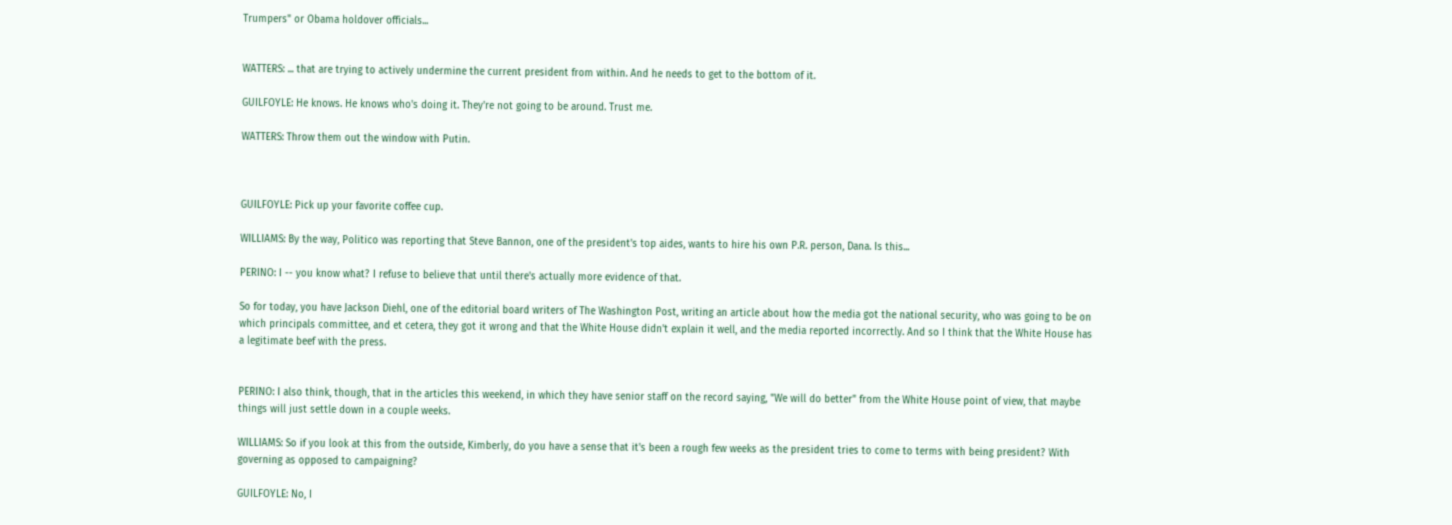Trumpers" or Obama holdover officials...


WATTERS: ... that are trying to actively undermine the current president from within. And he needs to get to the bottom of it.

GUILFOYLE: He knows. He knows who's doing it. They're not going to be around. Trust me.

WATTERS: Throw them out the window with Putin.



GUILFOYLE: Pick up your favorite coffee cup.

WILLIAMS: By the way, Politico was reporting that Steve Bannon, one of the president's top aides, wants to hire his own P.R. person, Dana. Is this...

PERINO: I -- you know what? I refuse to believe that until there's actually more evidence of that.

So for today, you have Jackson Diehl, one of the editorial board writers of The Washington Post, writing an article about how the media got the national security, who was going to be on which principals committee, and et cetera, they got it wrong and that the White House didn't explain it well, and the media reported incorrectly. And so I think that the White House has a legitimate beef with the press.


PERINO: I also think, though, that in the articles this weekend, in which they have senior staff on the record saying, "We will do better" from the White House point of view, that maybe things will just settle down in a couple weeks.

WILLIAMS: So if you look at this from the outside, Kimberly, do you have a sense that it's been a rough few weeks as the president tries to come to terms with being president? With governing as opposed to campaigning?

GUILFOYLE: No, I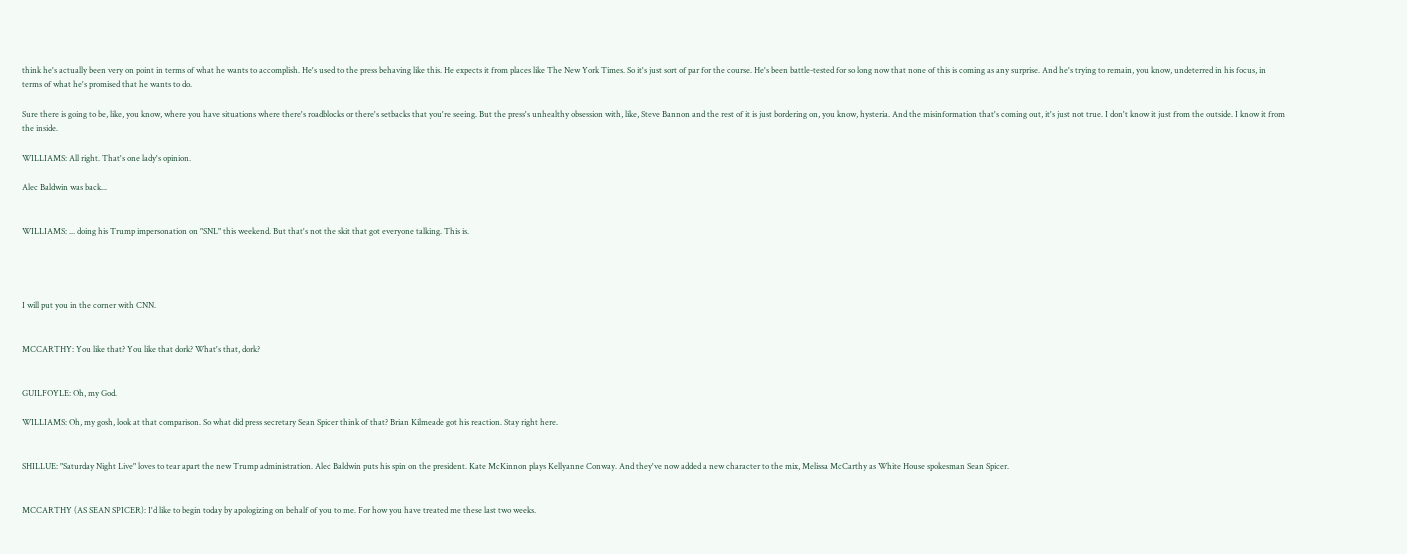think he's actually been very on point in terms of what he wants to accomplish. He's used to the press behaving like this. He expects it from places like The New York Times. So it's just sort of par for the course. He's been battle-tested for so long now that none of this is coming as any surprise. And he's trying to remain, you know, undeterred in his focus, in terms of what he's promised that he wants to do.

Sure there is going to be, like, you know, where you have situations where there's roadblocks or there's setbacks that you're seeing. But the press's unhealthy obsession with, like, Steve Bannon and the rest of it is just bordering on, you know, hysteria. And the misinformation that's coming out, it's just not true. I don't know it just from the outside. I know it from the inside.

WILLIAMS: All right. That's one lady's opinion.

Alec Baldwin was back...


WILLIAMS: ... doing his Trump impersonation on "SNL" this weekend. But that's not the skit that got everyone talking. This is.




I will put you in the corner with CNN.


MCCARTHY: You like that? You like that dork? What's that, dork?


GUILFOYLE: Oh, my God.

WILLIAMS: Oh, my gosh, look at that comparison. So what did press secretary Sean Spicer think of that? Brian Kilmeade got his reaction. Stay right here.


SHILLUE: "Saturday Night Live" loves to tear apart the new Trump administration. Alec Baldwin puts his spin on the president. Kate McKinnon plays Kellyanne Conway. And they've now added a new character to the mix, Melissa McCarthy as White House spokesman Sean Spicer.


MCCARTHY (AS SEAN SPICER): I'd like to begin today by apologizing on behalf of you to me. For how you have treated me these last two weeks.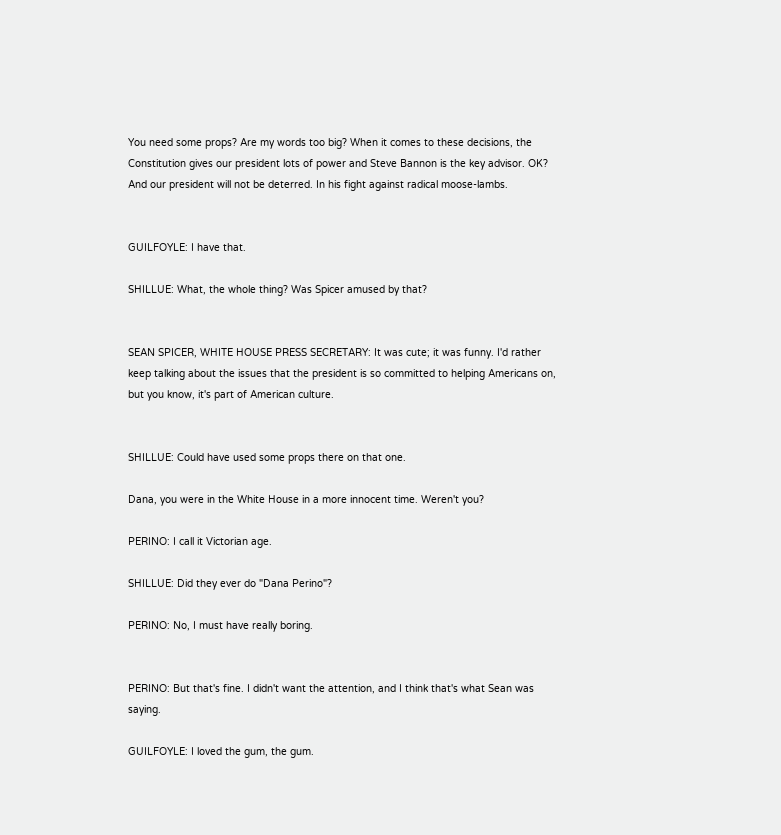You need some props? Are my words too big? When it comes to these decisions, the Constitution gives our president lots of power and Steve Bannon is the key advisor. OK? And our president will not be deterred. In his fight against radical moose-lambs.


GUILFOYLE: I have that.

SHILLUE: What, the whole thing? Was Spicer amused by that?


SEAN SPICER, WHITE HOUSE PRESS SECRETARY: It was cute; it was funny. I'd rather keep talking about the issues that the president is so committed to helping Americans on, but you know, it's part of American culture.


SHILLUE: Could have used some props there on that one.

Dana, you were in the White House in a more innocent time. Weren't you?

PERINO: I call it Victorian age.

SHILLUE: Did they ever do "Dana Perino"?

PERINO: No, I must have really boring.


PERINO: But that's fine. I didn't want the attention, and I think that's what Sean was saying.

GUILFOYLE: I loved the gum, the gum.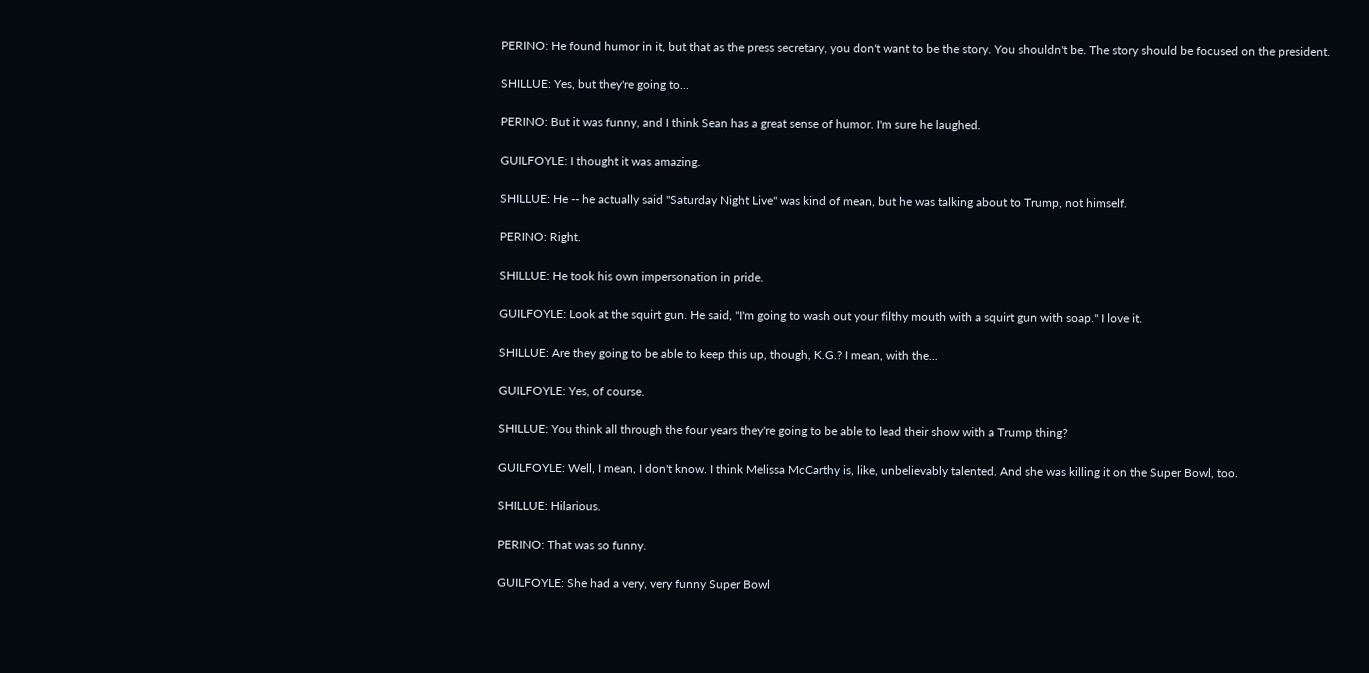PERINO: He found humor in it, but that as the press secretary, you don't want to be the story. You shouldn't be. The story should be focused on the president.

SHILLUE: Yes, but they're going to...

PERINO: But it was funny, and I think Sean has a great sense of humor. I'm sure he laughed.

GUILFOYLE: I thought it was amazing.

SHILLUE: He -- he actually said "Saturday Night Live" was kind of mean, but he was talking about to Trump, not himself.

PERINO: Right.

SHILLUE: He took his own impersonation in pride.

GUILFOYLE: Look at the squirt gun. He said, "I'm going to wash out your filthy mouth with a squirt gun with soap." I love it.

SHILLUE: Are they going to be able to keep this up, though, K.G.? I mean, with the...

GUILFOYLE: Yes, of course.

SHILLUE: You think all through the four years they're going to be able to lead their show with a Trump thing?

GUILFOYLE: Well, I mean, I don't know. I think Melissa McCarthy is, like, unbelievably talented. And she was killing it on the Super Bowl, too.

SHILLUE: Hilarious.

PERINO: That was so funny.

GUILFOYLE: She had a very, very funny Super Bowl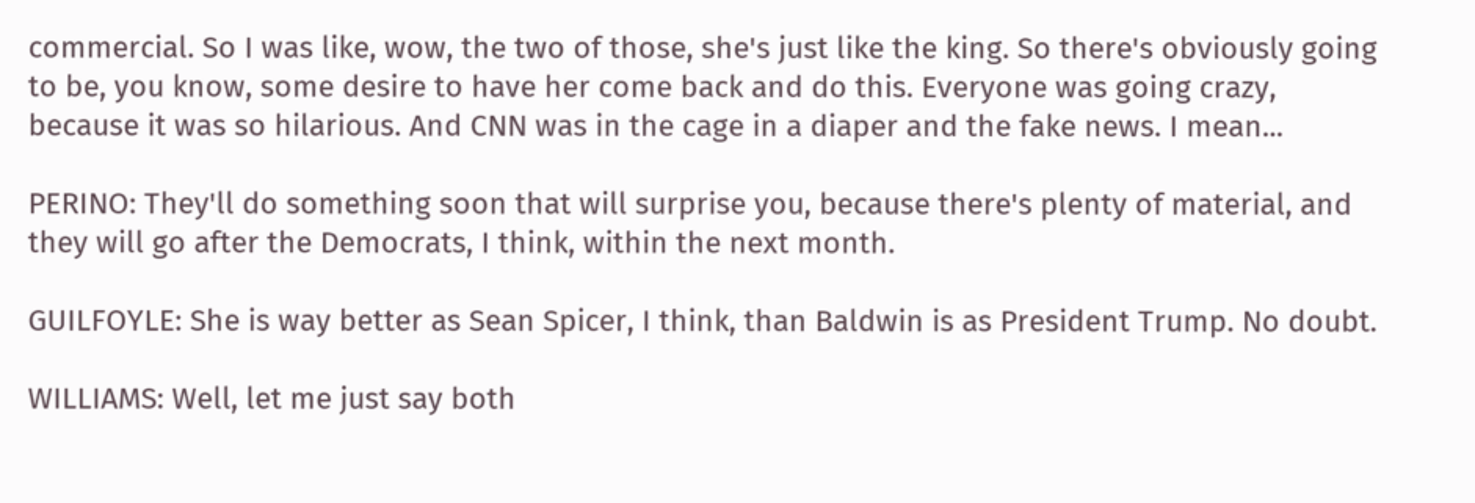commercial. So I was like, wow, the two of those, she's just like the king. So there's obviously going to be, you know, some desire to have her come back and do this. Everyone was going crazy, because it was so hilarious. And CNN was in the cage in a diaper and the fake news. I mean...

PERINO: They'll do something soon that will surprise you, because there's plenty of material, and they will go after the Democrats, I think, within the next month.

GUILFOYLE: She is way better as Sean Spicer, I think, than Baldwin is as President Trump. No doubt.

WILLIAMS: Well, let me just say both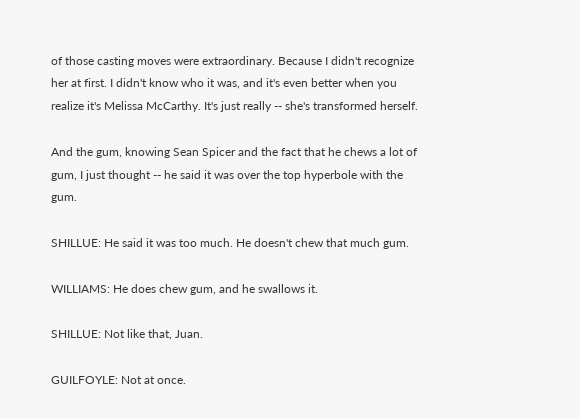of those casting moves were extraordinary. Because I didn't recognize her at first. I didn't know who it was, and it's even better when you realize it's Melissa McCarthy. It's just really -- she's transformed herself.

And the gum, knowing Sean Spicer and the fact that he chews a lot of gum, I just thought -- he said it was over the top hyperbole with the gum.

SHILLUE: He said it was too much. He doesn't chew that much gum.

WILLIAMS: He does chew gum, and he swallows it.

SHILLUE: Not like that, Juan.

GUILFOYLE: Not at once.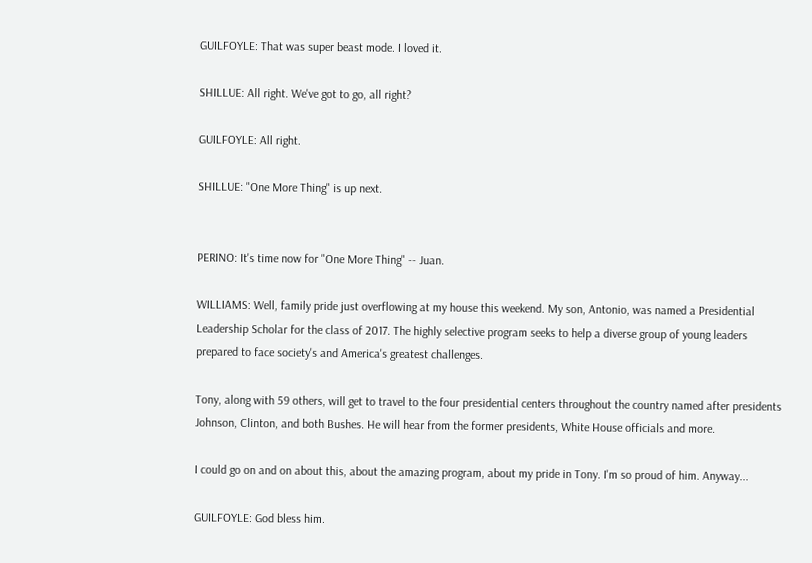GUILFOYLE: That was super beast mode. I loved it.

SHILLUE: All right. We've got to go, all right?

GUILFOYLE: All right.

SHILLUE: "One More Thing" is up next.


PERINO: It's time now for "One More Thing" -- Juan.

WILLIAMS: Well, family pride just overflowing at my house this weekend. My son, Antonio, was named a Presidential Leadership Scholar for the class of 2017. The highly selective program seeks to help a diverse group of young leaders prepared to face society's and America's greatest challenges.

Tony, along with 59 others, will get to travel to the four presidential centers throughout the country named after presidents Johnson, Clinton, and both Bushes. He will hear from the former presidents, White House officials and more.

I could go on and on about this, about the amazing program, about my pride in Tony. I'm so proud of him. Anyway...

GUILFOYLE: God bless him.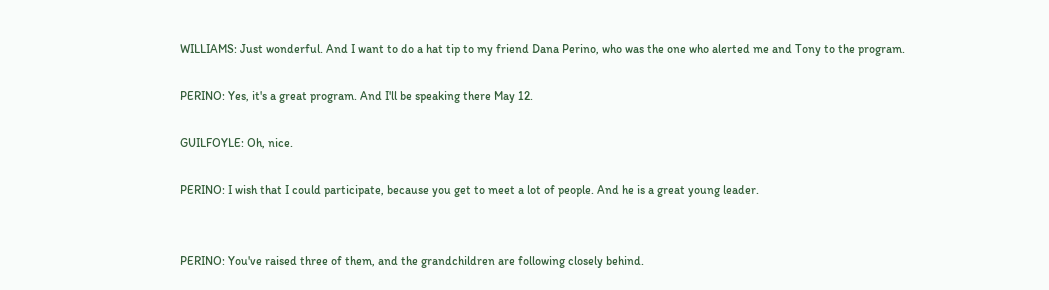WILLIAMS: Just wonderful. And I want to do a hat tip to my friend Dana Perino, who was the one who alerted me and Tony to the program.

PERINO: Yes, it's a great program. And I'll be speaking there May 12.

GUILFOYLE: Oh, nice.

PERINO: I wish that I could participate, because you get to meet a lot of people. And he is a great young leader.


PERINO: You've raised three of them, and the grandchildren are following closely behind.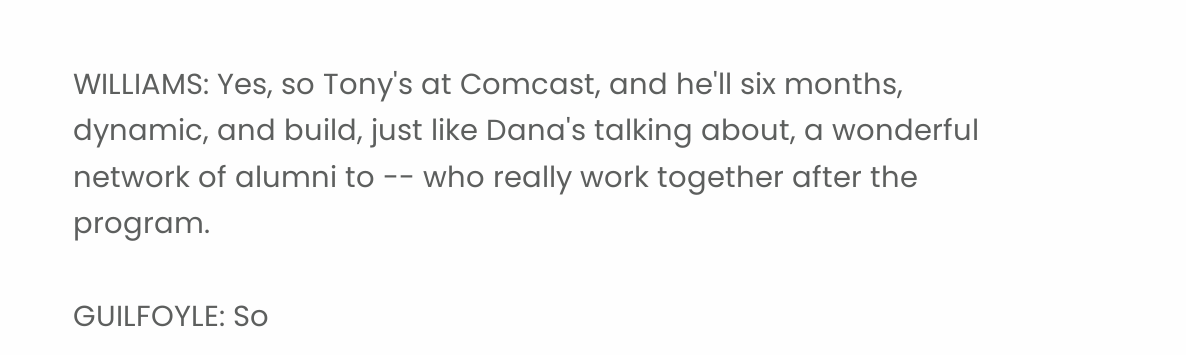WILLIAMS: Yes, so Tony's at Comcast, and he'll six months, dynamic, and build, just like Dana's talking about, a wonderful network of alumni to -- who really work together after the program.

GUILFOYLE: So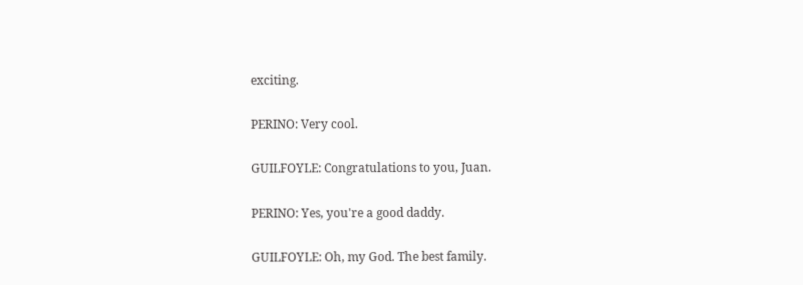exciting.

PERINO: Very cool.

GUILFOYLE: Congratulations to you, Juan.

PERINO: Yes, you're a good daddy.

GUILFOYLE: Oh, my God. The best family.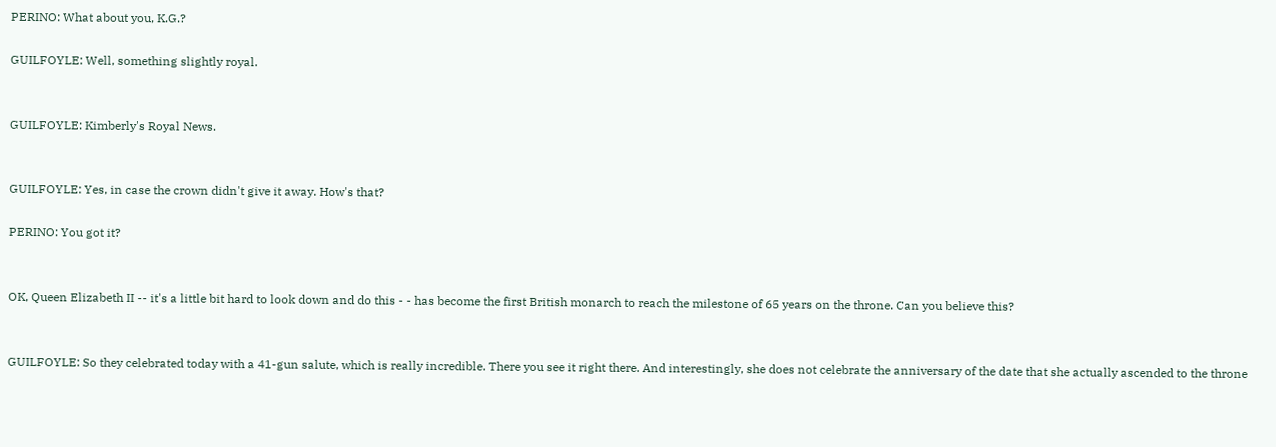PERINO: What about you, K.G.?

GUILFOYLE: Well, something slightly royal.


GUILFOYLE: Kimberly's Royal News.


GUILFOYLE: Yes, in case the crown didn't give it away. How's that?

PERINO: You got it?


OK, Queen Elizabeth II -- it's a little bit hard to look down and do this - - has become the first British monarch to reach the milestone of 65 years on the throne. Can you believe this?


GUILFOYLE: So they celebrated today with a 41-gun salute, which is really incredible. There you see it right there. And interestingly, she does not celebrate the anniversary of the date that she actually ascended to the throne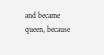and became queen, because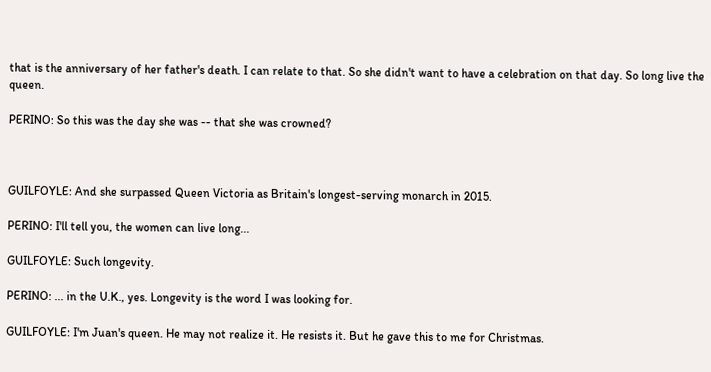that is the anniversary of her father's death. I can relate to that. So she didn't want to have a celebration on that day. So long live the queen.

PERINO: So this was the day she was -- that she was crowned?



GUILFOYLE: And she surpassed Queen Victoria as Britain's longest-serving monarch in 2015.

PERINO: I'll tell you, the women can live long...

GUILFOYLE: Such longevity.

PERINO: ... in the U.K., yes. Longevity is the word I was looking for.

GUILFOYLE: I'm Juan's queen. He may not realize it. He resists it. But he gave this to me for Christmas.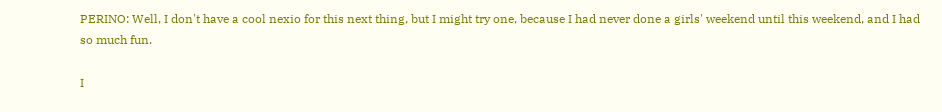PERINO: Well, I don't have a cool nexio for this next thing, but I might try one, because I had never done a girls' weekend until this weekend, and I had so much fun.

I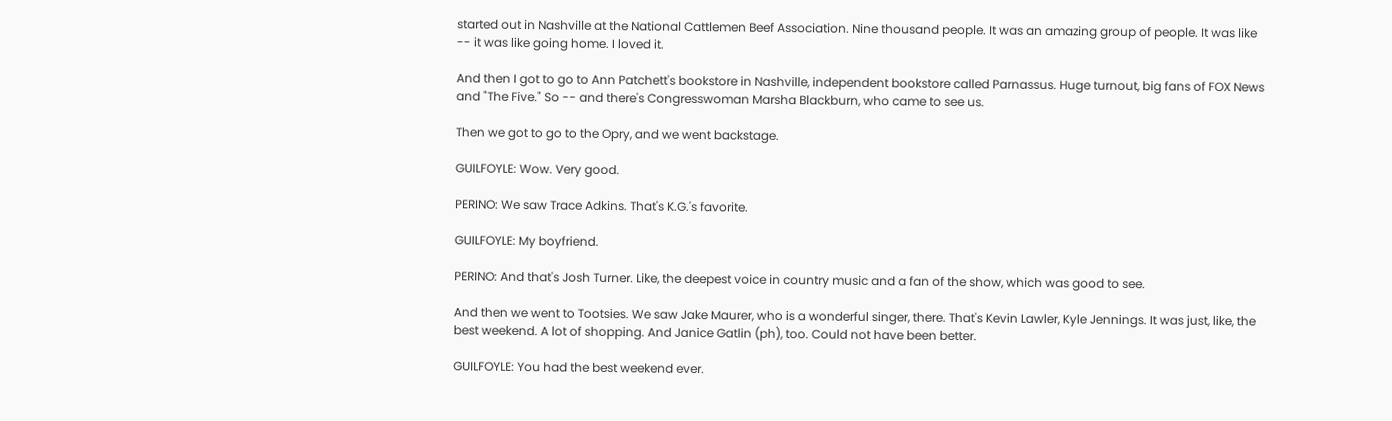started out in Nashville at the National Cattlemen Beef Association. Nine thousand people. It was an amazing group of people. It was like -- it was like going home. I loved it.

And then I got to go to Ann Patchett's bookstore in Nashville, independent bookstore called Parnassus. Huge turnout, big fans of FOX News and "The Five." So -- and there's Congresswoman Marsha Blackburn, who came to see us.

Then we got to go to the Opry, and we went backstage.

GUILFOYLE: Wow. Very good.

PERINO: We saw Trace Adkins. That's K.G.'s favorite.

GUILFOYLE: My boyfriend.

PERINO: And that's Josh Turner. Like, the deepest voice in country music and a fan of the show, which was good to see.

And then we went to Tootsies. We saw Jake Maurer, who is a wonderful singer, there. That's Kevin Lawler, Kyle Jennings. It was just, like, the best weekend. A lot of shopping. And Janice Gatlin (ph), too. Could not have been better.

GUILFOYLE: You had the best weekend ever.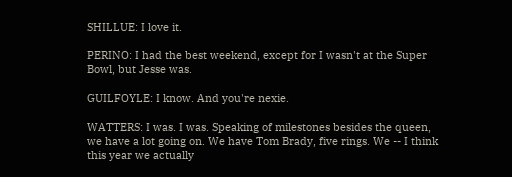SHILLUE: I love it.

PERINO: I had the best weekend, except for I wasn't at the Super Bowl, but Jesse was.

GUILFOYLE: I know. And you're nexie.

WATTERS: I was. I was. Speaking of milestones besides the queen, we have a lot going on. We have Tom Brady, five rings. We -- I think this year we actually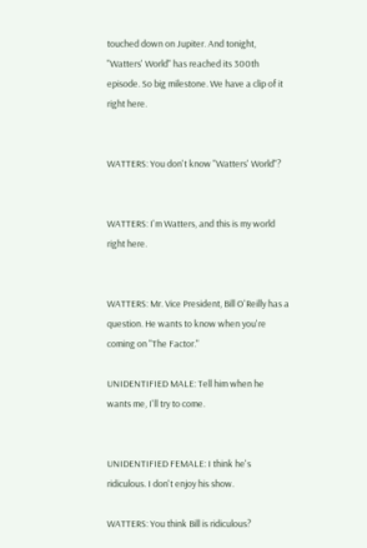touched down on Jupiter. And tonight, "Watters' World" has reached its 300th episode. So big milestone. We have a clip of it right here.


WATTERS: You don't know "Watters' World"?


WATTERS: I'm Watters, and this is my world right here.


WATTERS: Mr. Vice President, Bill O'Reilly has a question. He wants to know when you're coming on "The Factor."

UNIDENTIFIED MALE: Tell him when he wants me, I'll try to come.


UNIDENTIFIED FEMALE: I think he's ridiculous. I don't enjoy his show.

WATTERS: You think Bill is ridiculous?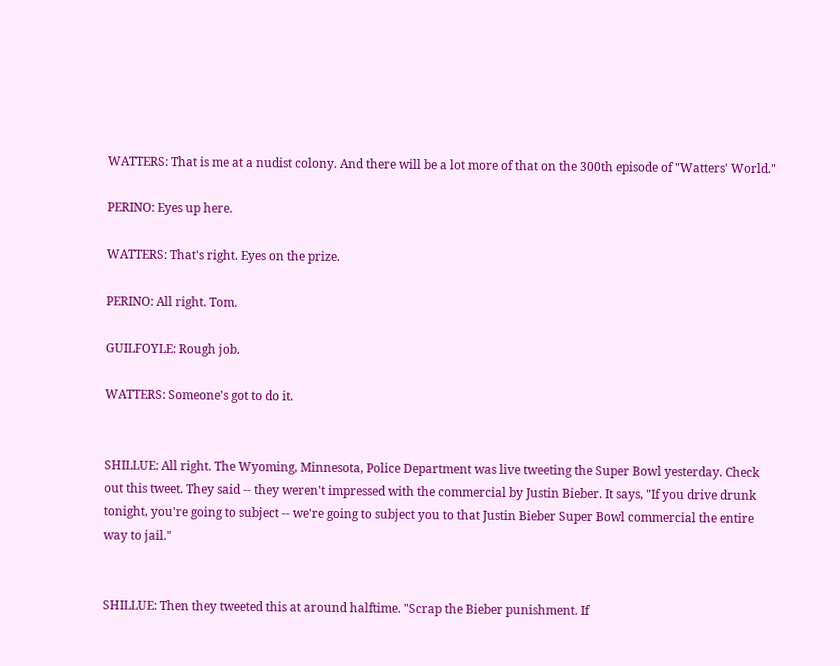WATTERS: That is me at a nudist colony. And there will be a lot more of that on the 300th episode of "Watters' World."

PERINO: Eyes up here.

WATTERS: That's right. Eyes on the prize.

PERINO: All right. Tom.

GUILFOYLE: Rough job.

WATTERS: Someone's got to do it.


SHILLUE: All right. The Wyoming, Minnesota, Police Department was live tweeting the Super Bowl yesterday. Check out this tweet. They said -- they weren't impressed with the commercial by Justin Bieber. It says, "If you drive drunk tonight, you're going to subject -- we're going to subject you to that Justin Bieber Super Bowl commercial the entire way to jail."


SHILLUE: Then they tweeted this at around halftime. "Scrap the Bieber punishment. If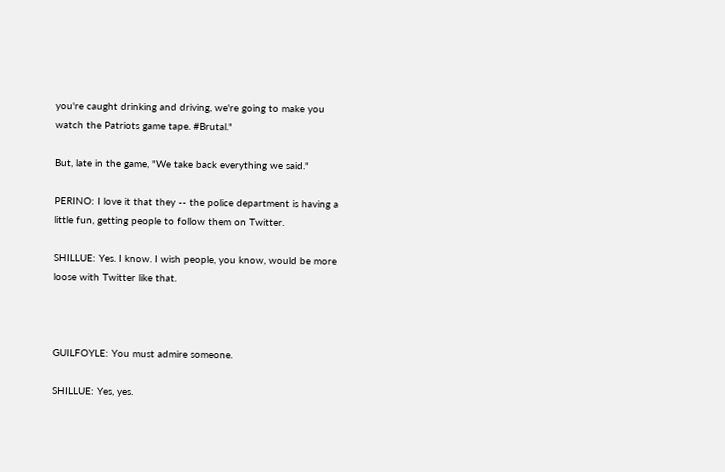you're caught drinking and driving, we're going to make you watch the Patriots game tape. #Brutal."

But, late in the game, "We take back everything we said."

PERINO: I love it that they -- the police department is having a little fun, getting people to follow them on Twitter.

SHILLUE: Yes. I know. I wish people, you know, would be more loose with Twitter like that.



GUILFOYLE: You must admire someone.

SHILLUE: Yes, yes.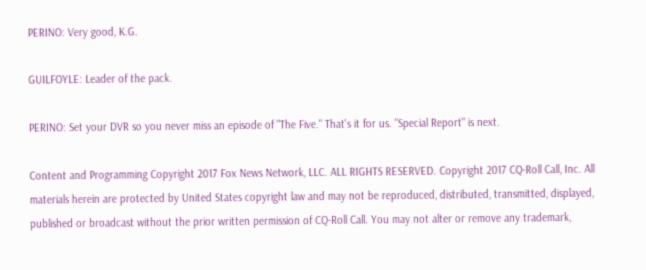PERINO: Very good, K.G.

GUILFOYLE: Leader of the pack.

PERINO: Set your DVR so you never miss an episode of "The Five." That's it for us. "Special Report" is next.

Content and Programming Copyright 2017 Fox News Network, LLC. ALL RIGHTS RESERVED. Copyright 2017 CQ-Roll Call, Inc. All materials herein are protected by United States copyright law and may not be reproduced, distributed, transmitted, displayed, published or broadcast without the prior written permission of CQ-Roll Call. You may not alter or remove any trademark,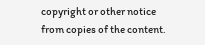copyright or other notice from copies of the content.